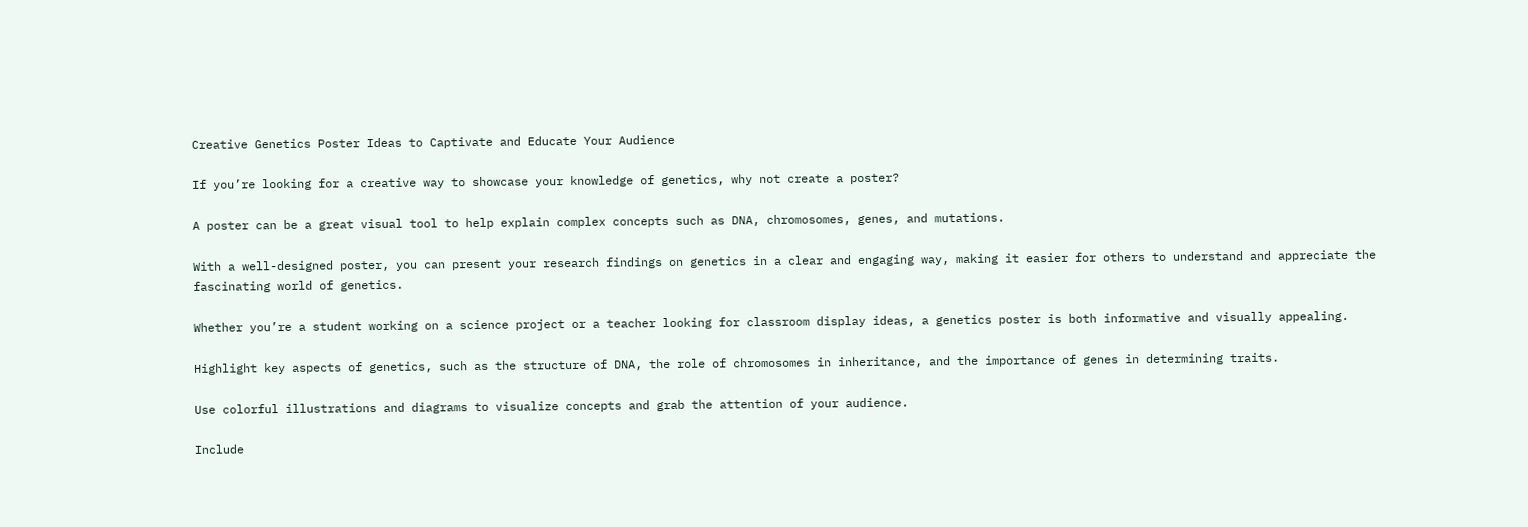Creative Genetics Poster Ideas to Captivate and Educate Your Audience

If you’re looking for a creative way to showcase your knowledge of genetics, why not create a poster?

A poster can be a great visual tool to help explain complex concepts such as DNA, chromosomes, genes, and mutations.

With a well-designed poster, you can present your research findings on genetics in a clear and engaging way, making it easier for others to understand and appreciate the fascinating world of genetics.

Whether you’re a student working on a science project or a teacher looking for classroom display ideas, a genetics poster is both informative and visually appealing.

Highlight key aspects of genetics, such as the structure of DNA, the role of chromosomes in inheritance, and the importance of genes in determining traits.

Use colorful illustrations and diagrams to visualize concepts and grab the attention of your audience.

Include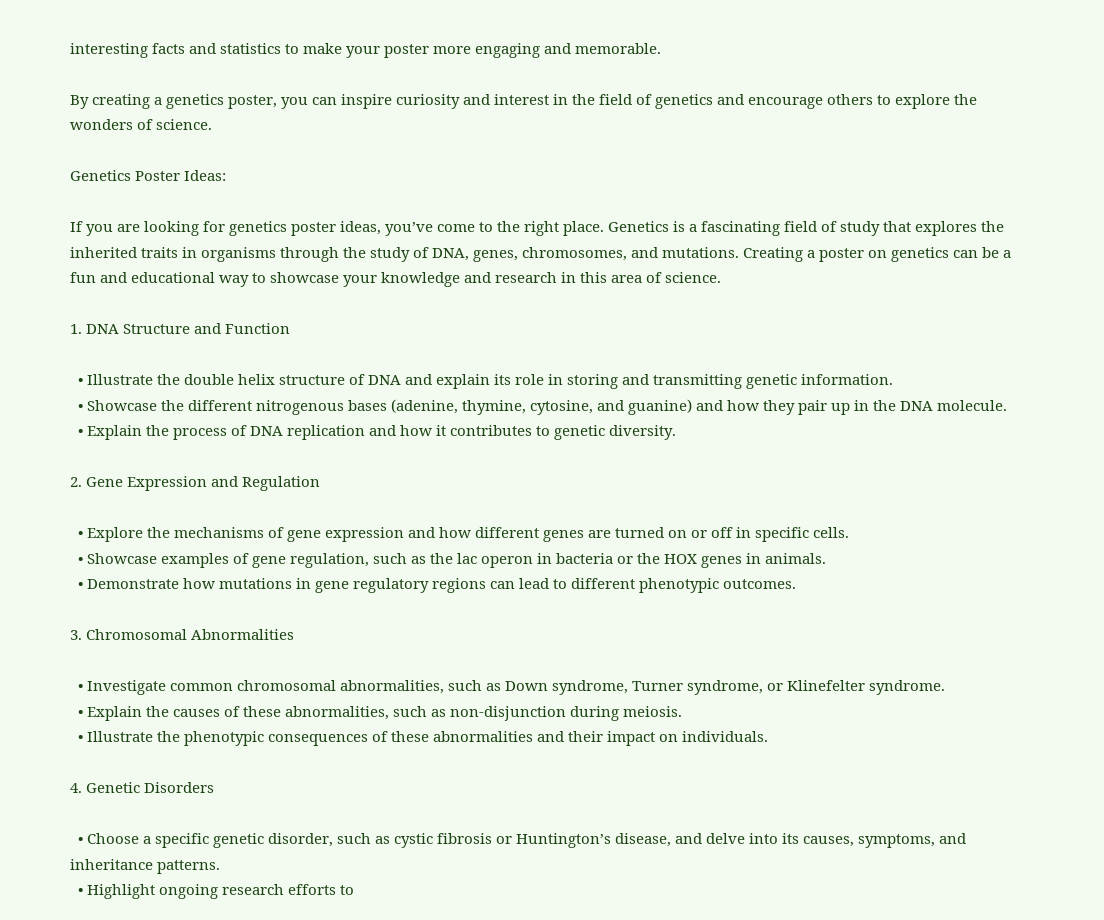interesting facts and statistics to make your poster more engaging and memorable.

By creating a genetics poster, you can inspire curiosity and interest in the field of genetics and encourage others to explore the wonders of science.

Genetics Poster Ideas:

If you are looking for genetics poster ideas, you’ve come to the right place. Genetics is a fascinating field of study that explores the inherited traits in organisms through the study of DNA, genes, chromosomes, and mutations. Creating a poster on genetics can be a fun and educational way to showcase your knowledge and research in this area of science.

1. DNA Structure and Function

  • Illustrate the double helix structure of DNA and explain its role in storing and transmitting genetic information.
  • Showcase the different nitrogenous bases (adenine, thymine, cytosine, and guanine) and how they pair up in the DNA molecule.
  • Explain the process of DNA replication and how it contributes to genetic diversity.

2. Gene Expression and Regulation

  • Explore the mechanisms of gene expression and how different genes are turned on or off in specific cells.
  • Showcase examples of gene regulation, such as the lac operon in bacteria or the HOX genes in animals.
  • Demonstrate how mutations in gene regulatory regions can lead to different phenotypic outcomes.

3. Chromosomal Abnormalities

  • Investigate common chromosomal abnormalities, such as Down syndrome, Turner syndrome, or Klinefelter syndrome.
  • Explain the causes of these abnormalities, such as non-disjunction during meiosis.
  • Illustrate the phenotypic consequences of these abnormalities and their impact on individuals.

4. Genetic Disorders

  • Choose a specific genetic disorder, such as cystic fibrosis or Huntington’s disease, and delve into its causes, symptoms, and inheritance patterns.
  • Highlight ongoing research efforts to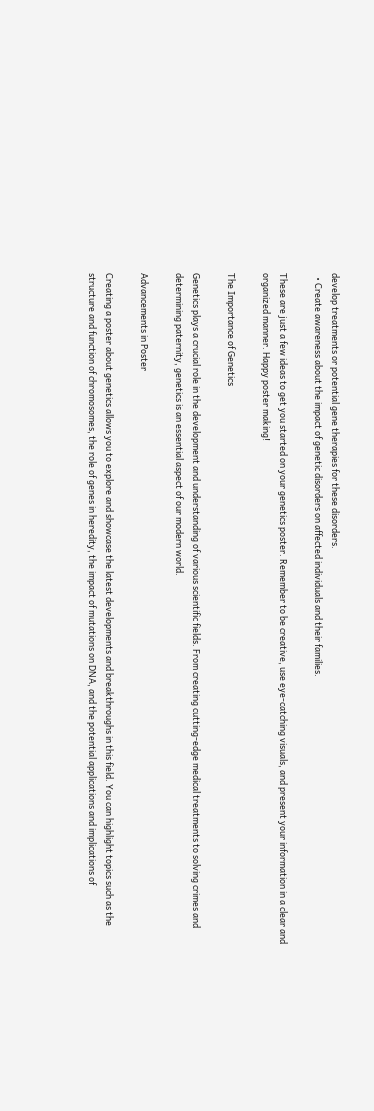develop treatments or potential gene therapies for these disorders.
  • Create awareness about the impact of genetic disorders on affected individuals and their families.

These are just a few ideas to get you started on your genetics poster. Remember to be creative, use eye-catching visuals, and present your information in a clear and organized manner. Happy poster making!

The Importance of Genetics

Genetics plays a crucial role in the development and understanding of various scientific fields. From creating cutting-edge medical treatments to solving crimes and determining paternity, genetics is an essential aspect of our modern world.

Advancements in Poster

Creating a poster about genetics allows you to explore and showcase the latest developments and breakthroughs in this field. You can highlight topics such as the structure and function of chromosomes, the role of genes in heredity, the impact of mutations on DNA, and the potential applications and implications of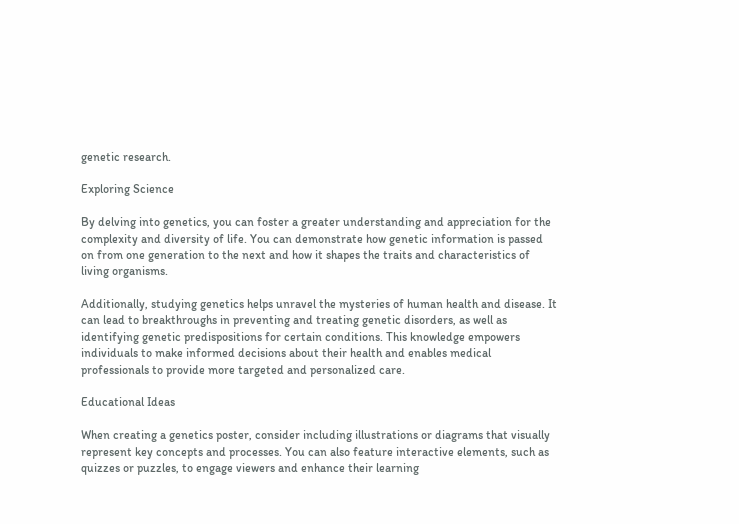genetic research.

Exploring Science

By delving into genetics, you can foster a greater understanding and appreciation for the complexity and diversity of life. You can demonstrate how genetic information is passed on from one generation to the next and how it shapes the traits and characteristics of living organisms.

Additionally, studying genetics helps unravel the mysteries of human health and disease. It can lead to breakthroughs in preventing and treating genetic disorders, as well as identifying genetic predispositions for certain conditions. This knowledge empowers individuals to make informed decisions about their health and enables medical professionals to provide more targeted and personalized care.

Educational Ideas

When creating a genetics poster, consider including illustrations or diagrams that visually represent key concepts and processes. You can also feature interactive elements, such as quizzes or puzzles, to engage viewers and enhance their learning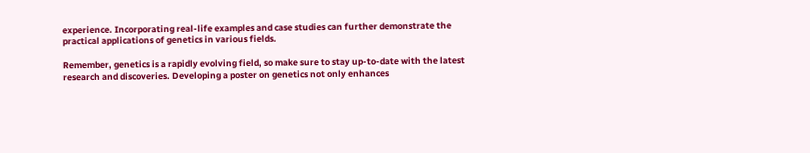experience. Incorporating real-life examples and case studies can further demonstrate the practical applications of genetics in various fields.

Remember, genetics is a rapidly evolving field, so make sure to stay up-to-date with the latest research and discoveries. Developing a poster on genetics not only enhances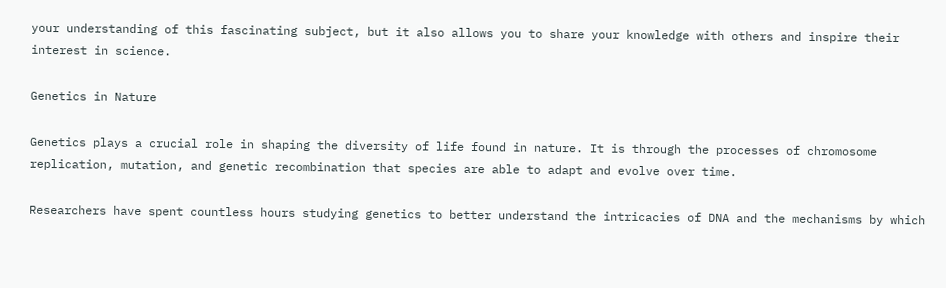your understanding of this fascinating subject, but it also allows you to share your knowledge with others and inspire their interest in science.

Genetics in Nature

Genetics plays a crucial role in shaping the diversity of life found in nature. It is through the processes of chromosome replication, mutation, and genetic recombination that species are able to adapt and evolve over time.

Researchers have spent countless hours studying genetics to better understand the intricacies of DNA and the mechanisms by which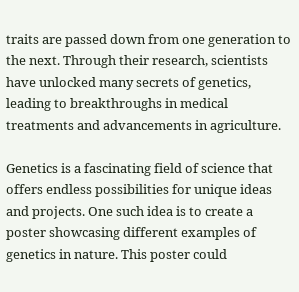traits are passed down from one generation to the next. Through their research, scientists have unlocked many secrets of genetics, leading to breakthroughs in medical treatments and advancements in agriculture.

Genetics is a fascinating field of science that offers endless possibilities for unique ideas and projects. One such idea is to create a poster showcasing different examples of genetics in nature. This poster could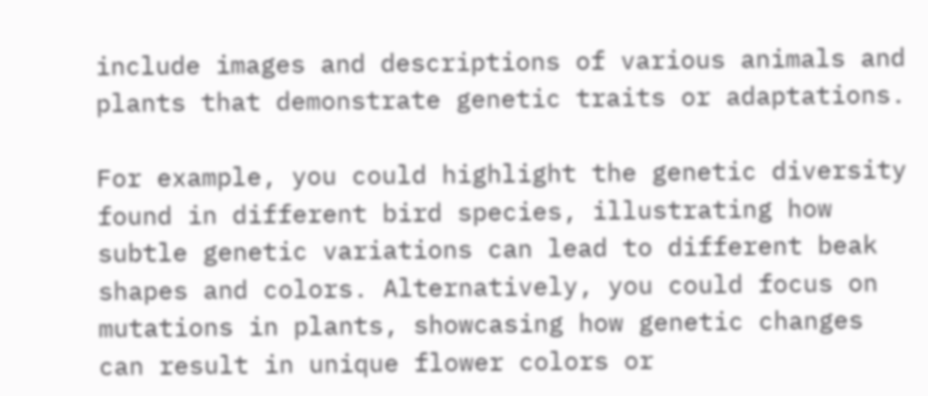include images and descriptions of various animals and plants that demonstrate genetic traits or adaptations.

For example, you could highlight the genetic diversity found in different bird species, illustrating how subtle genetic variations can lead to different beak shapes and colors. Alternatively, you could focus on mutations in plants, showcasing how genetic changes can result in unique flower colors or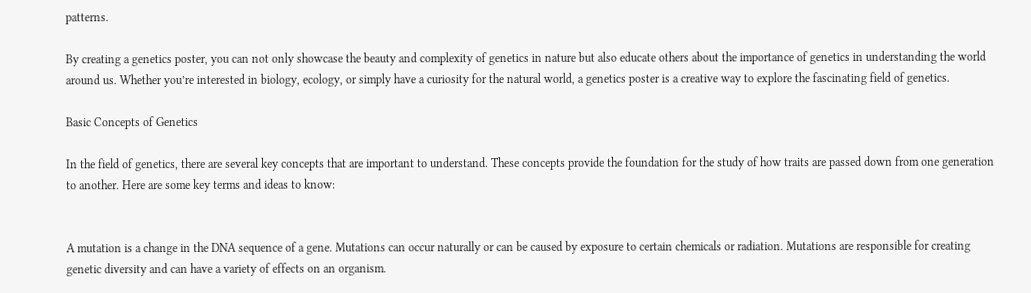patterns.

By creating a genetics poster, you can not only showcase the beauty and complexity of genetics in nature but also educate others about the importance of genetics in understanding the world around us. Whether you’re interested in biology, ecology, or simply have a curiosity for the natural world, a genetics poster is a creative way to explore the fascinating field of genetics.

Basic Concepts of Genetics

In the field of genetics, there are several key concepts that are important to understand. These concepts provide the foundation for the study of how traits are passed down from one generation to another. Here are some key terms and ideas to know:


A mutation is a change in the DNA sequence of a gene. Mutations can occur naturally or can be caused by exposure to certain chemicals or radiation. Mutations are responsible for creating genetic diversity and can have a variety of effects on an organism.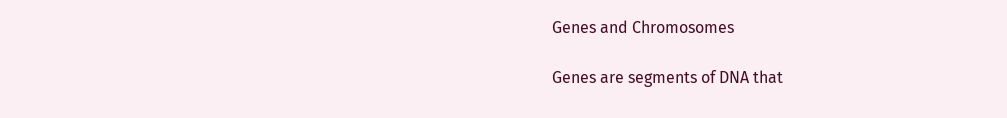Genes and Chromosomes

Genes are segments of DNA that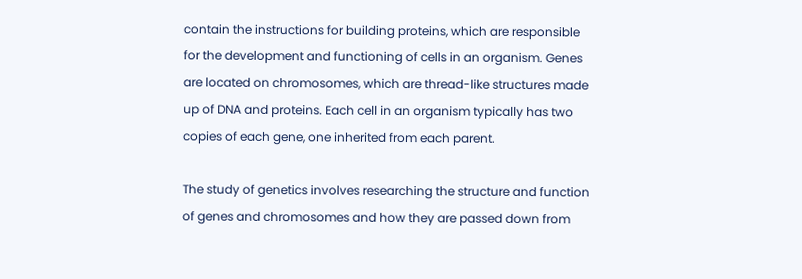contain the instructions for building proteins, which are responsible for the development and functioning of cells in an organism. Genes are located on chromosomes, which are thread-like structures made up of DNA and proteins. Each cell in an organism typically has two copies of each gene, one inherited from each parent.

The study of genetics involves researching the structure and function of genes and chromosomes and how they are passed down from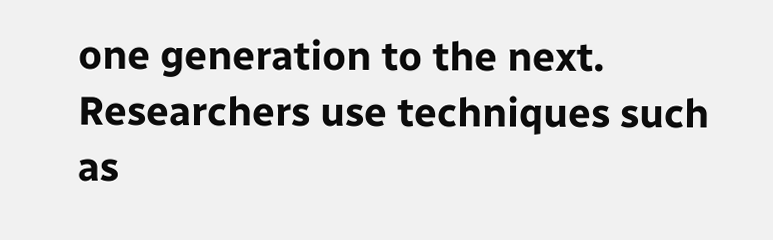one generation to the next. Researchers use techniques such as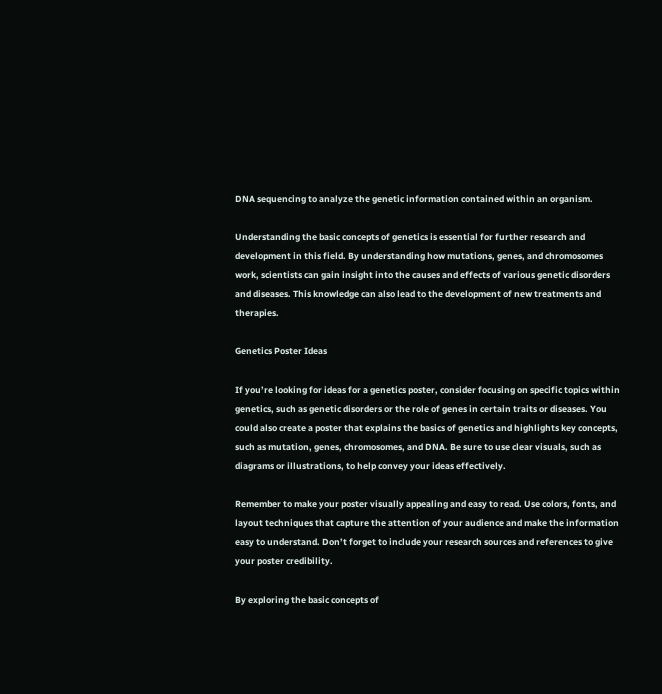DNA sequencing to analyze the genetic information contained within an organism.

Understanding the basic concepts of genetics is essential for further research and development in this field. By understanding how mutations, genes, and chromosomes work, scientists can gain insight into the causes and effects of various genetic disorders and diseases. This knowledge can also lead to the development of new treatments and therapies.

Genetics Poster Ideas

If you’re looking for ideas for a genetics poster, consider focusing on specific topics within genetics, such as genetic disorders or the role of genes in certain traits or diseases. You could also create a poster that explains the basics of genetics and highlights key concepts, such as mutation, genes, chromosomes, and DNA. Be sure to use clear visuals, such as diagrams or illustrations, to help convey your ideas effectively.

Remember to make your poster visually appealing and easy to read. Use colors, fonts, and layout techniques that capture the attention of your audience and make the information easy to understand. Don’t forget to include your research sources and references to give your poster credibility.

By exploring the basic concepts of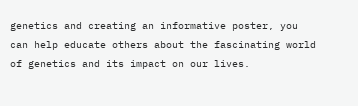genetics and creating an informative poster, you can help educate others about the fascinating world of genetics and its impact on our lives.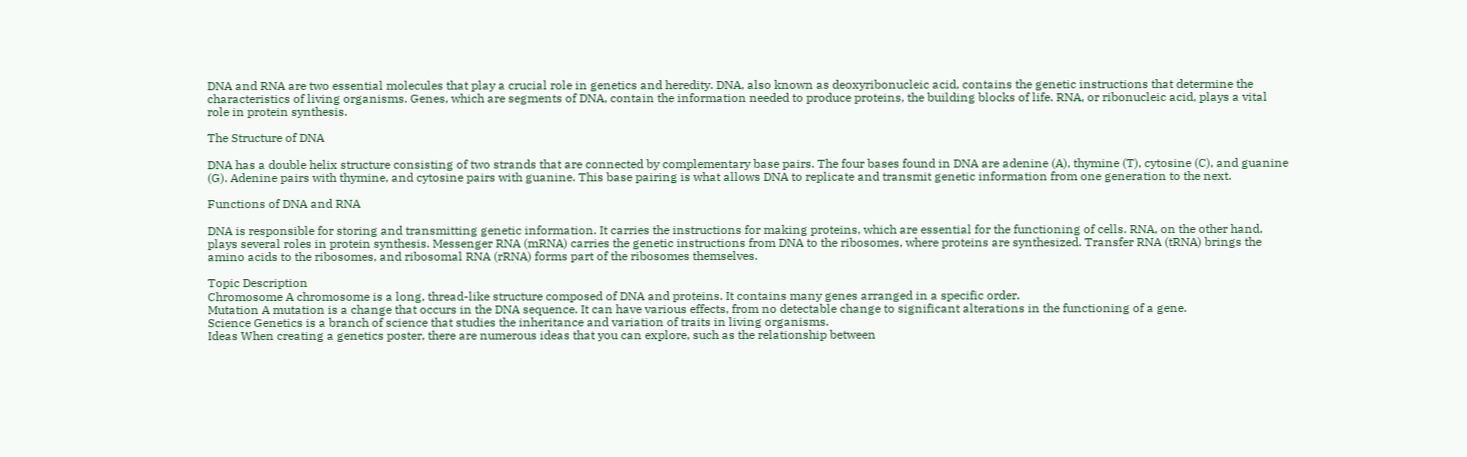DNA and RNA are two essential molecules that play a crucial role in genetics and heredity. DNA, also known as deoxyribonucleic acid, contains the genetic instructions that determine the characteristics of living organisms. Genes, which are segments of DNA, contain the information needed to produce proteins, the building blocks of life. RNA, or ribonucleic acid, plays a vital role in protein synthesis.

The Structure of DNA

DNA has a double helix structure consisting of two strands that are connected by complementary base pairs. The four bases found in DNA are adenine (A), thymine (T), cytosine (C), and guanine (G). Adenine pairs with thymine, and cytosine pairs with guanine. This base pairing is what allows DNA to replicate and transmit genetic information from one generation to the next.

Functions of DNA and RNA

DNA is responsible for storing and transmitting genetic information. It carries the instructions for making proteins, which are essential for the functioning of cells. RNA, on the other hand, plays several roles in protein synthesis. Messenger RNA (mRNA) carries the genetic instructions from DNA to the ribosomes, where proteins are synthesized. Transfer RNA (tRNA) brings the amino acids to the ribosomes, and ribosomal RNA (rRNA) forms part of the ribosomes themselves.

Topic Description
Chromosome A chromosome is a long, thread-like structure composed of DNA and proteins. It contains many genes arranged in a specific order.
Mutation A mutation is a change that occurs in the DNA sequence. It can have various effects, from no detectable change to significant alterations in the functioning of a gene.
Science Genetics is a branch of science that studies the inheritance and variation of traits in living organisms.
Ideas When creating a genetics poster, there are numerous ideas that you can explore, such as the relationship between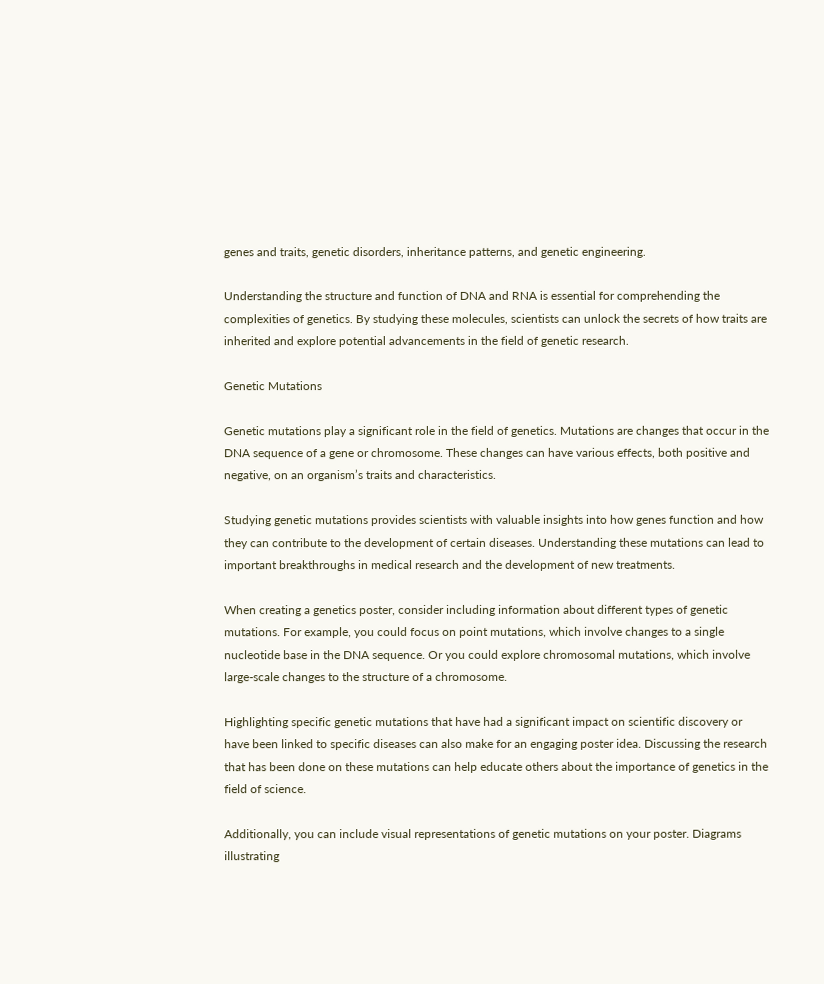genes and traits, genetic disorders, inheritance patterns, and genetic engineering.

Understanding the structure and function of DNA and RNA is essential for comprehending the complexities of genetics. By studying these molecules, scientists can unlock the secrets of how traits are inherited and explore potential advancements in the field of genetic research.

Genetic Mutations

Genetic mutations play a significant role in the field of genetics. Mutations are changes that occur in the DNA sequence of a gene or chromosome. These changes can have various effects, both positive and negative, on an organism’s traits and characteristics.

Studying genetic mutations provides scientists with valuable insights into how genes function and how they can contribute to the development of certain diseases. Understanding these mutations can lead to important breakthroughs in medical research and the development of new treatments.

When creating a genetics poster, consider including information about different types of genetic mutations. For example, you could focus on point mutations, which involve changes to a single nucleotide base in the DNA sequence. Or you could explore chromosomal mutations, which involve large-scale changes to the structure of a chromosome.

Highlighting specific genetic mutations that have had a significant impact on scientific discovery or have been linked to specific diseases can also make for an engaging poster idea. Discussing the research that has been done on these mutations can help educate others about the importance of genetics in the field of science.

Additionally, you can include visual representations of genetic mutations on your poster. Diagrams illustrating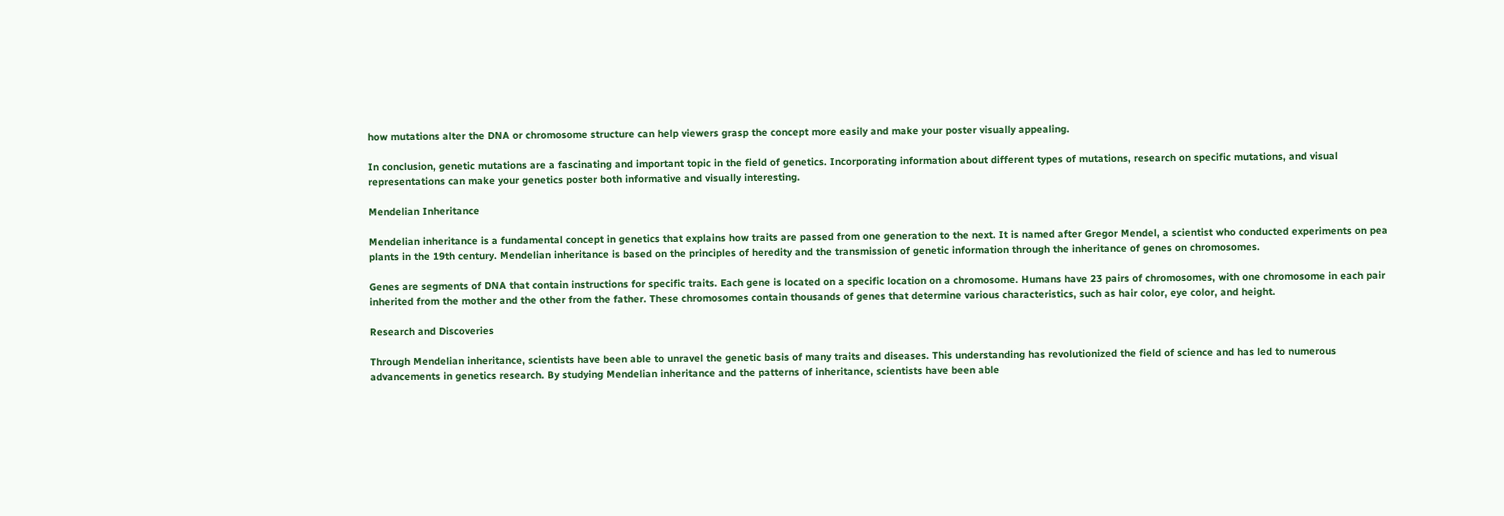how mutations alter the DNA or chromosome structure can help viewers grasp the concept more easily and make your poster visually appealing.

In conclusion, genetic mutations are a fascinating and important topic in the field of genetics. Incorporating information about different types of mutations, research on specific mutations, and visual representations can make your genetics poster both informative and visually interesting.

Mendelian Inheritance

Mendelian inheritance is a fundamental concept in genetics that explains how traits are passed from one generation to the next. It is named after Gregor Mendel, a scientist who conducted experiments on pea plants in the 19th century. Mendelian inheritance is based on the principles of heredity and the transmission of genetic information through the inheritance of genes on chromosomes.

Genes are segments of DNA that contain instructions for specific traits. Each gene is located on a specific location on a chromosome. Humans have 23 pairs of chromosomes, with one chromosome in each pair inherited from the mother and the other from the father. These chromosomes contain thousands of genes that determine various characteristics, such as hair color, eye color, and height.

Research and Discoveries

Through Mendelian inheritance, scientists have been able to unravel the genetic basis of many traits and diseases. This understanding has revolutionized the field of science and has led to numerous advancements in genetics research. By studying Mendelian inheritance and the patterns of inheritance, scientists have been able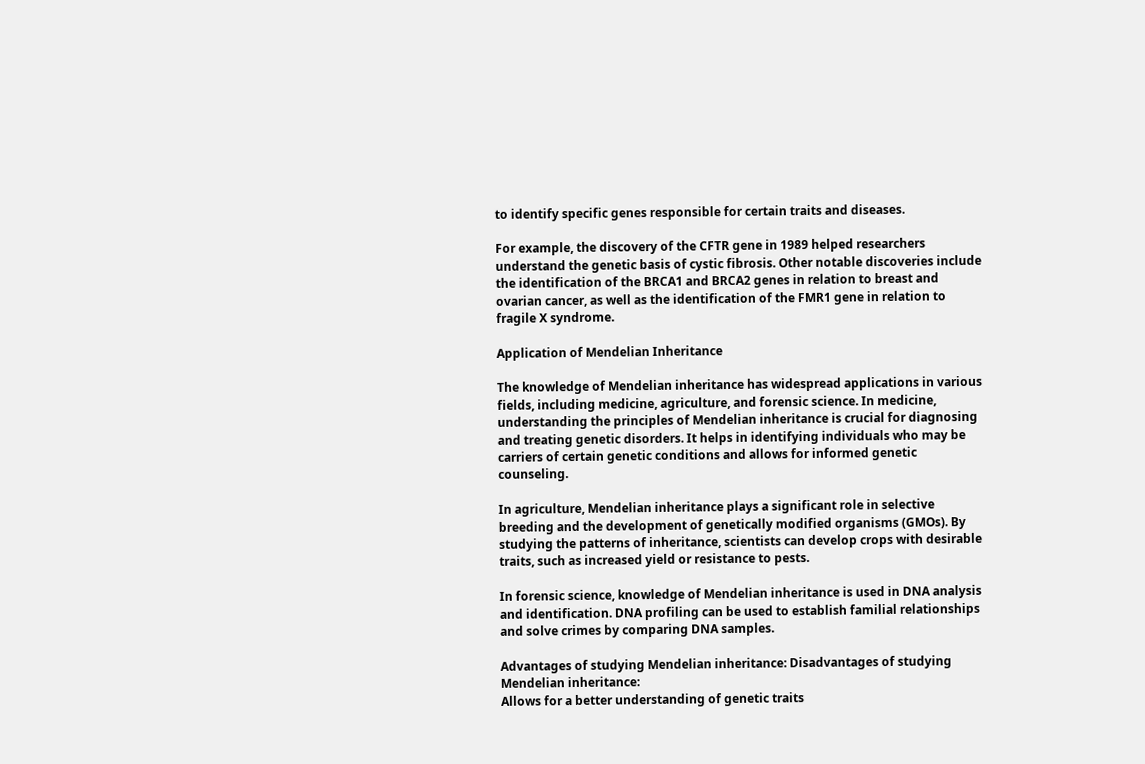to identify specific genes responsible for certain traits and diseases.

For example, the discovery of the CFTR gene in 1989 helped researchers understand the genetic basis of cystic fibrosis. Other notable discoveries include the identification of the BRCA1 and BRCA2 genes in relation to breast and ovarian cancer, as well as the identification of the FMR1 gene in relation to fragile X syndrome.

Application of Mendelian Inheritance

The knowledge of Mendelian inheritance has widespread applications in various fields, including medicine, agriculture, and forensic science. In medicine, understanding the principles of Mendelian inheritance is crucial for diagnosing and treating genetic disorders. It helps in identifying individuals who may be carriers of certain genetic conditions and allows for informed genetic counseling.

In agriculture, Mendelian inheritance plays a significant role in selective breeding and the development of genetically modified organisms (GMOs). By studying the patterns of inheritance, scientists can develop crops with desirable traits, such as increased yield or resistance to pests.

In forensic science, knowledge of Mendelian inheritance is used in DNA analysis and identification. DNA profiling can be used to establish familial relationships and solve crimes by comparing DNA samples.

Advantages of studying Mendelian inheritance: Disadvantages of studying Mendelian inheritance:
Allows for a better understanding of genetic traits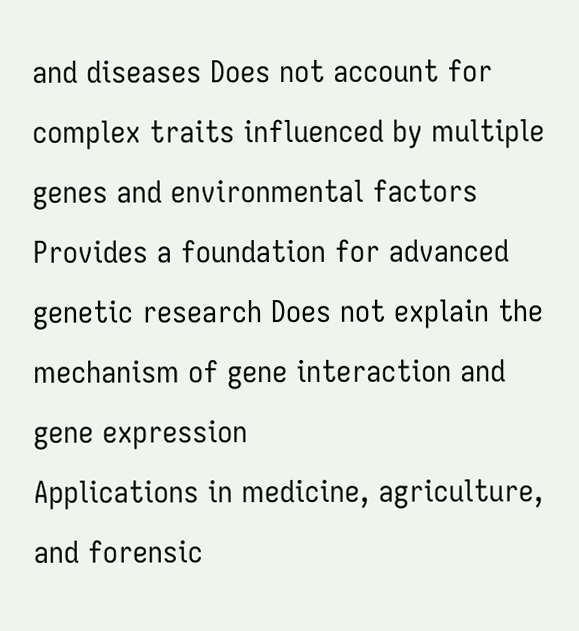and diseases Does not account for complex traits influenced by multiple genes and environmental factors
Provides a foundation for advanced genetic research Does not explain the mechanism of gene interaction and gene expression
Applications in medicine, agriculture, and forensic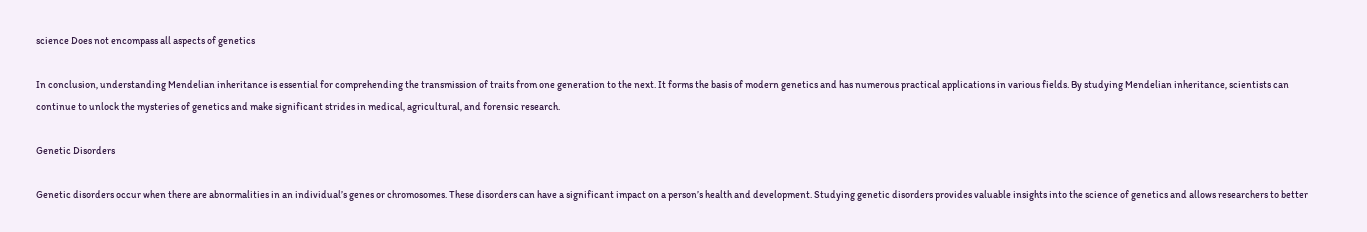science Does not encompass all aspects of genetics

In conclusion, understanding Mendelian inheritance is essential for comprehending the transmission of traits from one generation to the next. It forms the basis of modern genetics and has numerous practical applications in various fields. By studying Mendelian inheritance, scientists can continue to unlock the mysteries of genetics and make significant strides in medical, agricultural, and forensic research.

Genetic Disorders

Genetic disorders occur when there are abnormalities in an individual’s genes or chromosomes. These disorders can have a significant impact on a person’s health and development. Studying genetic disorders provides valuable insights into the science of genetics and allows researchers to better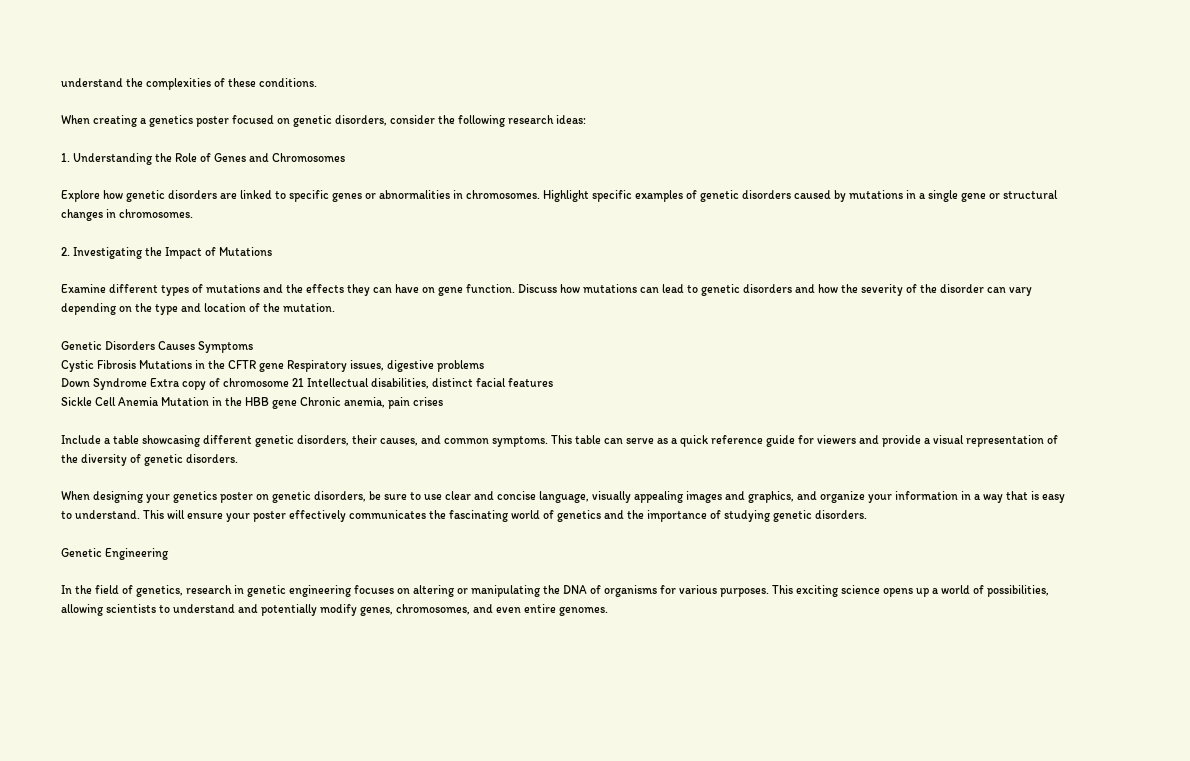understand the complexities of these conditions.

When creating a genetics poster focused on genetic disorders, consider the following research ideas:

1. Understanding the Role of Genes and Chromosomes

Explore how genetic disorders are linked to specific genes or abnormalities in chromosomes. Highlight specific examples of genetic disorders caused by mutations in a single gene or structural changes in chromosomes.

2. Investigating the Impact of Mutations

Examine different types of mutations and the effects they can have on gene function. Discuss how mutations can lead to genetic disorders and how the severity of the disorder can vary depending on the type and location of the mutation.

Genetic Disorders Causes Symptoms
Cystic Fibrosis Mutations in the CFTR gene Respiratory issues, digestive problems
Down Syndrome Extra copy of chromosome 21 Intellectual disabilities, distinct facial features
Sickle Cell Anemia Mutation in the HBB gene Chronic anemia, pain crises

Include a table showcasing different genetic disorders, their causes, and common symptoms. This table can serve as a quick reference guide for viewers and provide a visual representation of the diversity of genetic disorders.

When designing your genetics poster on genetic disorders, be sure to use clear and concise language, visually appealing images and graphics, and organize your information in a way that is easy to understand. This will ensure your poster effectively communicates the fascinating world of genetics and the importance of studying genetic disorders.

Genetic Engineering

In the field of genetics, research in genetic engineering focuses on altering or manipulating the DNA of organisms for various purposes. This exciting science opens up a world of possibilities, allowing scientists to understand and potentially modify genes, chromosomes, and even entire genomes.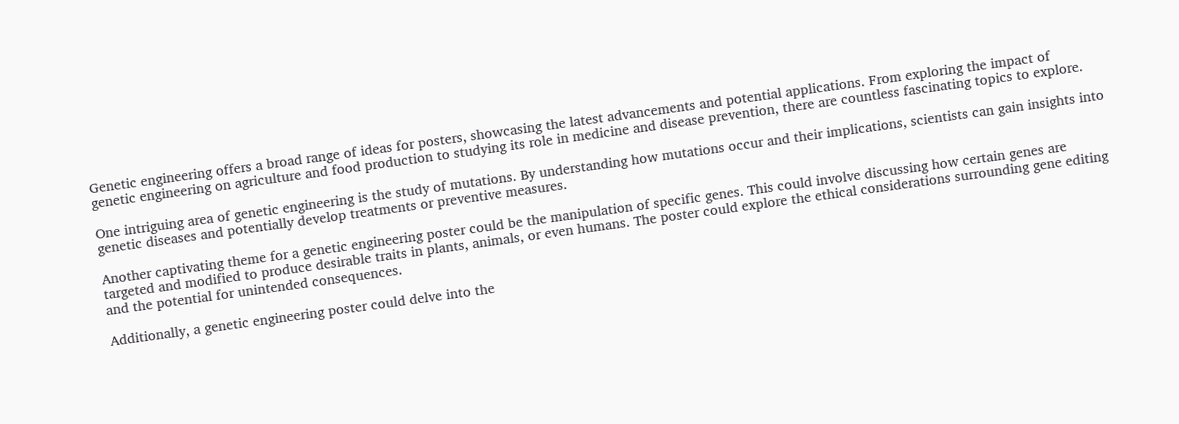Genetic engineering offers a broad range of ideas for posters, showcasing the latest advancements and potential applications. From exploring the impact of genetic engineering on agriculture and food production to studying its role in medicine and disease prevention, there are countless fascinating topics to explore.

One intriguing area of genetic engineering is the study of mutations. By understanding how mutations occur and their implications, scientists can gain insights into genetic diseases and potentially develop treatments or preventive measures.

Another captivating theme for a genetic engineering poster could be the manipulation of specific genes. This could involve discussing how certain genes are targeted and modified to produce desirable traits in plants, animals, or even humans. The poster could explore the ethical considerations surrounding gene editing and the potential for unintended consequences.

Additionally, a genetic engineering poster could delve into the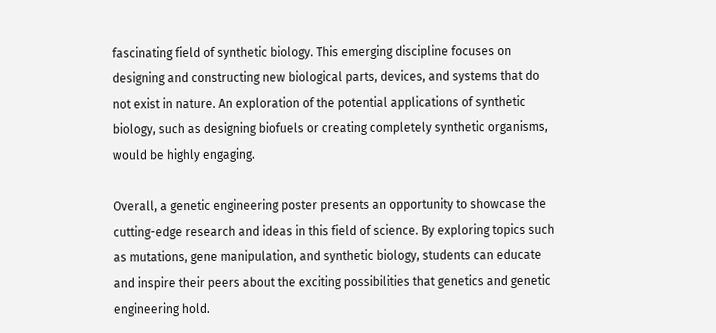fascinating field of synthetic biology. This emerging discipline focuses on designing and constructing new biological parts, devices, and systems that do not exist in nature. An exploration of the potential applications of synthetic biology, such as designing biofuels or creating completely synthetic organisms, would be highly engaging.

Overall, a genetic engineering poster presents an opportunity to showcase the cutting-edge research and ideas in this field of science. By exploring topics such as mutations, gene manipulation, and synthetic biology, students can educate and inspire their peers about the exciting possibilities that genetics and genetic engineering hold.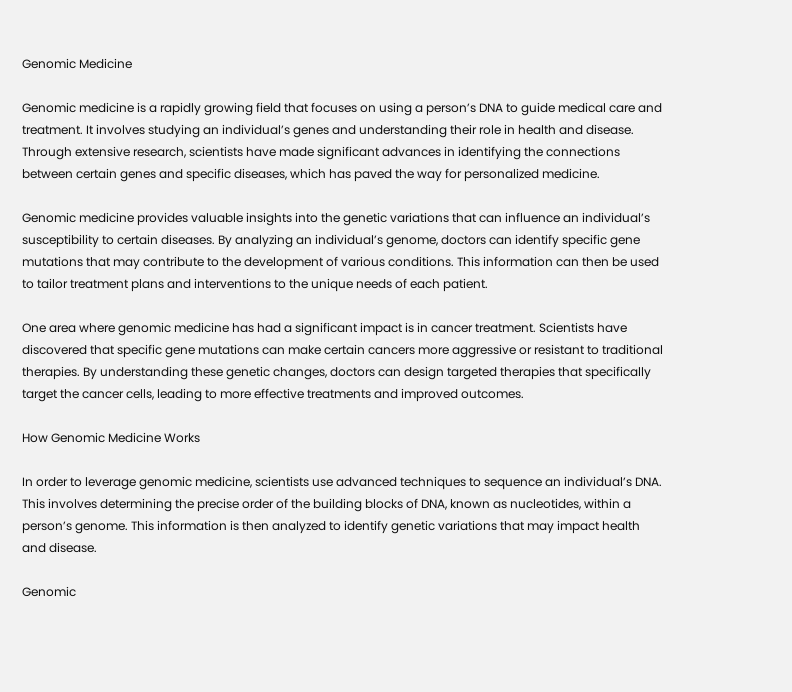Genomic Medicine

Genomic medicine is a rapidly growing field that focuses on using a person’s DNA to guide medical care and treatment. It involves studying an individual’s genes and understanding their role in health and disease. Through extensive research, scientists have made significant advances in identifying the connections between certain genes and specific diseases, which has paved the way for personalized medicine.

Genomic medicine provides valuable insights into the genetic variations that can influence an individual’s susceptibility to certain diseases. By analyzing an individual’s genome, doctors can identify specific gene mutations that may contribute to the development of various conditions. This information can then be used to tailor treatment plans and interventions to the unique needs of each patient.

One area where genomic medicine has had a significant impact is in cancer treatment. Scientists have discovered that specific gene mutations can make certain cancers more aggressive or resistant to traditional therapies. By understanding these genetic changes, doctors can design targeted therapies that specifically target the cancer cells, leading to more effective treatments and improved outcomes.

How Genomic Medicine Works

In order to leverage genomic medicine, scientists use advanced techniques to sequence an individual’s DNA. This involves determining the precise order of the building blocks of DNA, known as nucleotides, within a person’s genome. This information is then analyzed to identify genetic variations that may impact health and disease.

Genomic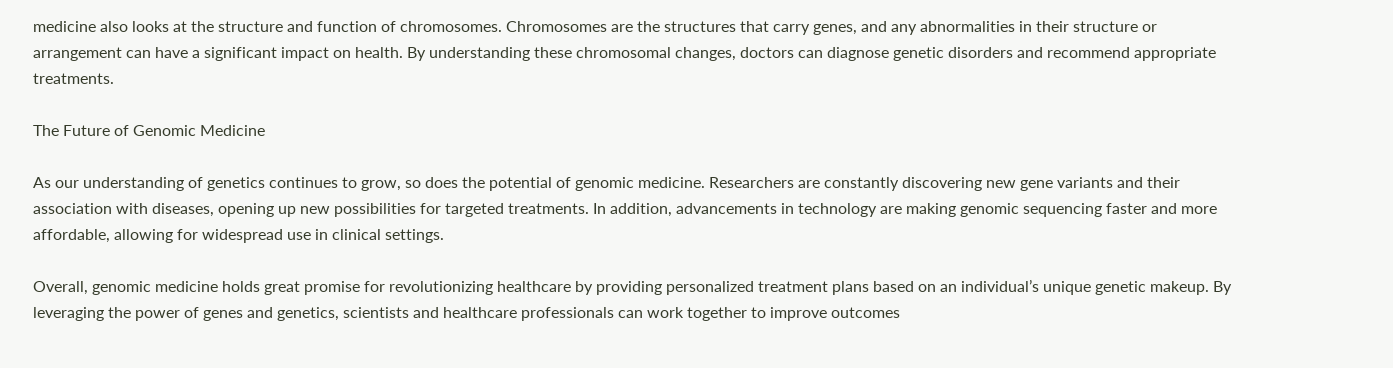medicine also looks at the structure and function of chromosomes. Chromosomes are the structures that carry genes, and any abnormalities in their structure or arrangement can have a significant impact on health. By understanding these chromosomal changes, doctors can diagnose genetic disorders and recommend appropriate treatments.

The Future of Genomic Medicine

As our understanding of genetics continues to grow, so does the potential of genomic medicine. Researchers are constantly discovering new gene variants and their association with diseases, opening up new possibilities for targeted treatments. In addition, advancements in technology are making genomic sequencing faster and more affordable, allowing for widespread use in clinical settings.

Overall, genomic medicine holds great promise for revolutionizing healthcare by providing personalized treatment plans based on an individual’s unique genetic makeup. By leveraging the power of genes and genetics, scientists and healthcare professionals can work together to improve outcomes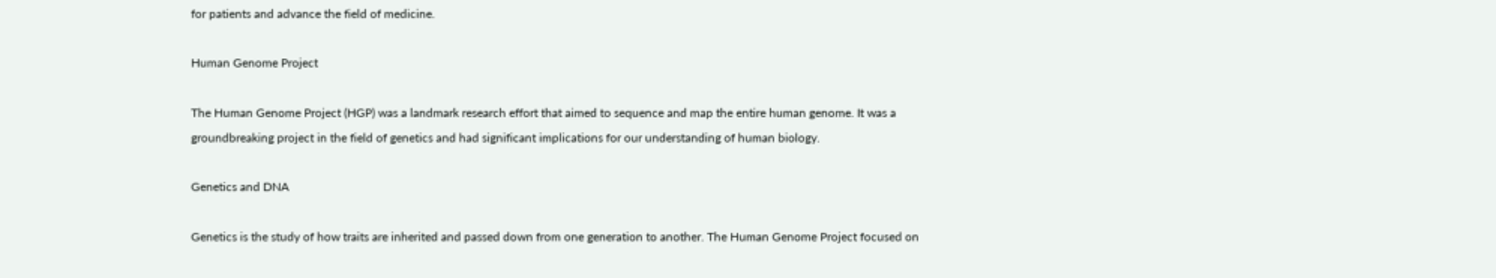for patients and advance the field of medicine.

Human Genome Project

The Human Genome Project (HGP) was a landmark research effort that aimed to sequence and map the entire human genome. It was a groundbreaking project in the field of genetics and had significant implications for our understanding of human biology.

Genetics and DNA

Genetics is the study of how traits are inherited and passed down from one generation to another. The Human Genome Project focused on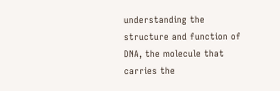understanding the structure and function of DNA, the molecule that carries the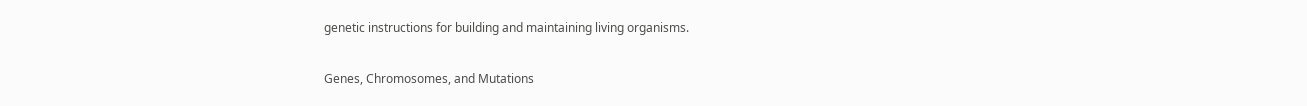genetic instructions for building and maintaining living organisms.

Genes, Chromosomes, and Mutations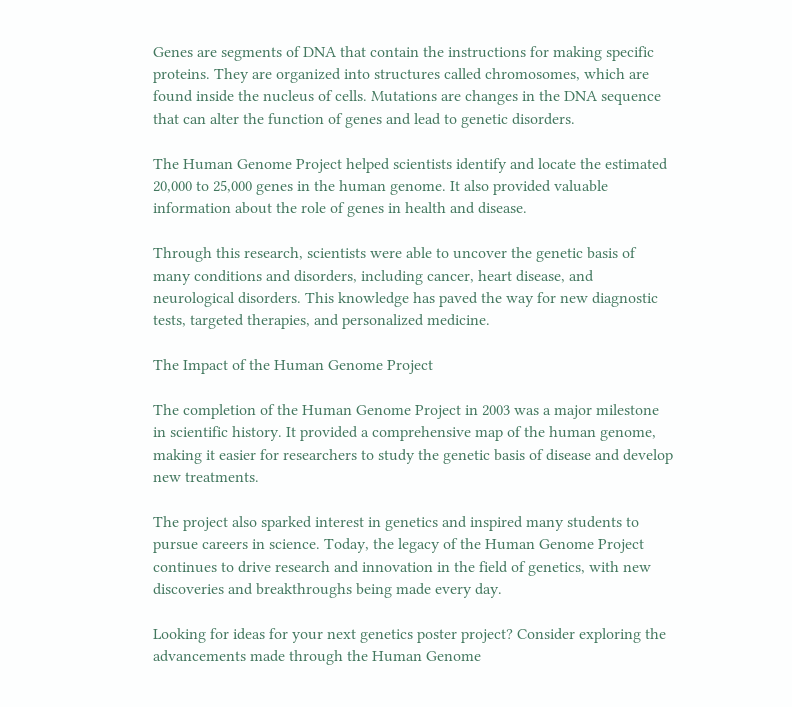Genes are segments of DNA that contain the instructions for making specific proteins. They are organized into structures called chromosomes, which are found inside the nucleus of cells. Mutations are changes in the DNA sequence that can alter the function of genes and lead to genetic disorders.

The Human Genome Project helped scientists identify and locate the estimated 20,000 to 25,000 genes in the human genome. It also provided valuable information about the role of genes in health and disease.

Through this research, scientists were able to uncover the genetic basis of many conditions and disorders, including cancer, heart disease, and neurological disorders. This knowledge has paved the way for new diagnostic tests, targeted therapies, and personalized medicine.

The Impact of the Human Genome Project

The completion of the Human Genome Project in 2003 was a major milestone in scientific history. It provided a comprehensive map of the human genome, making it easier for researchers to study the genetic basis of disease and develop new treatments.

The project also sparked interest in genetics and inspired many students to pursue careers in science. Today, the legacy of the Human Genome Project continues to drive research and innovation in the field of genetics, with new discoveries and breakthroughs being made every day.

Looking for ideas for your next genetics poster project? Consider exploring the advancements made through the Human Genome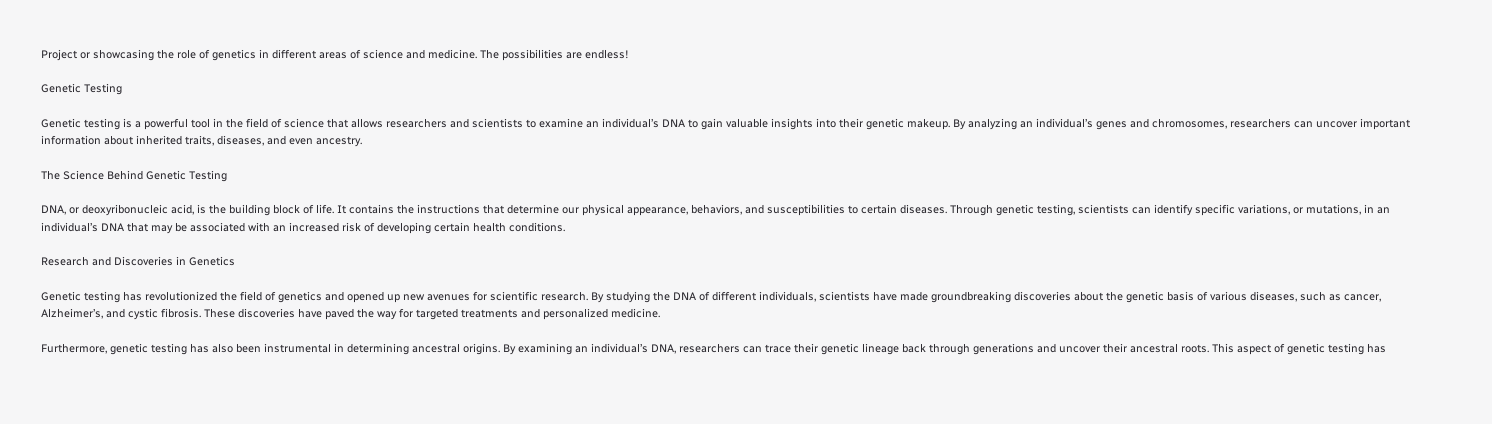Project or showcasing the role of genetics in different areas of science and medicine. The possibilities are endless!

Genetic Testing

Genetic testing is a powerful tool in the field of science that allows researchers and scientists to examine an individual’s DNA to gain valuable insights into their genetic makeup. By analyzing an individual’s genes and chromosomes, researchers can uncover important information about inherited traits, diseases, and even ancestry.

The Science Behind Genetic Testing

DNA, or deoxyribonucleic acid, is the building block of life. It contains the instructions that determine our physical appearance, behaviors, and susceptibilities to certain diseases. Through genetic testing, scientists can identify specific variations, or mutations, in an individual’s DNA that may be associated with an increased risk of developing certain health conditions.

Research and Discoveries in Genetics

Genetic testing has revolutionized the field of genetics and opened up new avenues for scientific research. By studying the DNA of different individuals, scientists have made groundbreaking discoveries about the genetic basis of various diseases, such as cancer, Alzheimer’s, and cystic fibrosis. These discoveries have paved the way for targeted treatments and personalized medicine.

Furthermore, genetic testing has also been instrumental in determining ancestral origins. By examining an individual’s DNA, researchers can trace their genetic lineage back through generations and uncover their ancestral roots. This aspect of genetic testing has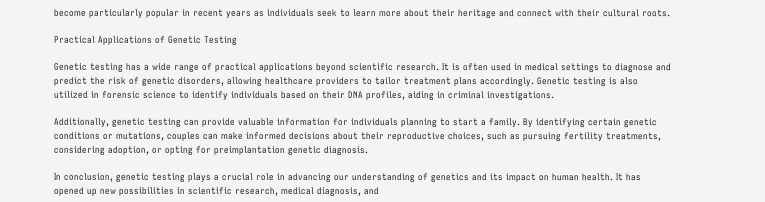become particularly popular in recent years as individuals seek to learn more about their heritage and connect with their cultural roots.

Practical Applications of Genetic Testing

Genetic testing has a wide range of practical applications beyond scientific research. It is often used in medical settings to diagnose and predict the risk of genetic disorders, allowing healthcare providers to tailor treatment plans accordingly. Genetic testing is also utilized in forensic science to identify individuals based on their DNA profiles, aiding in criminal investigations.

Additionally, genetic testing can provide valuable information for individuals planning to start a family. By identifying certain genetic conditions or mutations, couples can make informed decisions about their reproductive choices, such as pursuing fertility treatments, considering adoption, or opting for preimplantation genetic diagnosis.

In conclusion, genetic testing plays a crucial role in advancing our understanding of genetics and its impact on human health. It has opened up new possibilities in scientific research, medical diagnosis, and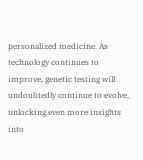personalized medicine. As technology continues to improve, genetic testing will undoubtedly continue to evolve, unlocking even more insights into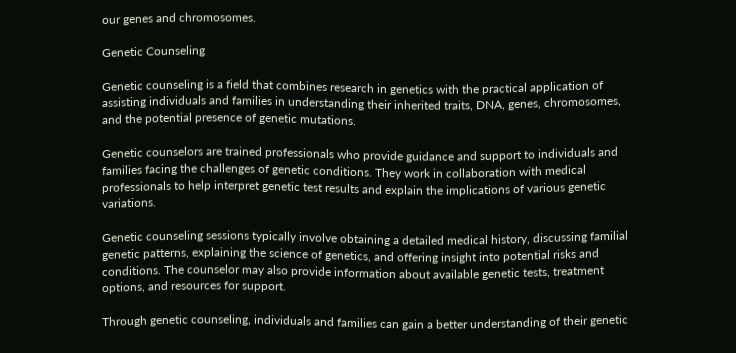our genes and chromosomes.

Genetic Counseling

Genetic counseling is a field that combines research in genetics with the practical application of assisting individuals and families in understanding their inherited traits, DNA, genes, chromosomes, and the potential presence of genetic mutations.

Genetic counselors are trained professionals who provide guidance and support to individuals and families facing the challenges of genetic conditions. They work in collaboration with medical professionals to help interpret genetic test results and explain the implications of various genetic variations.

Genetic counseling sessions typically involve obtaining a detailed medical history, discussing familial genetic patterns, explaining the science of genetics, and offering insight into potential risks and conditions. The counselor may also provide information about available genetic tests, treatment options, and resources for support.

Through genetic counseling, individuals and families can gain a better understanding of their genetic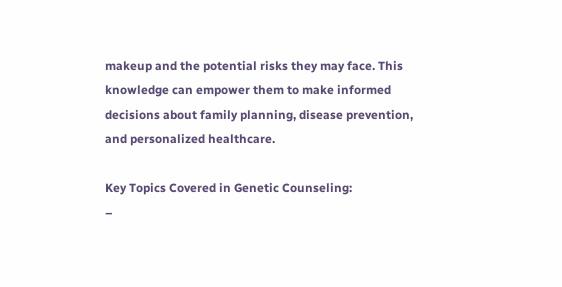makeup and the potential risks they may face. This knowledge can empower them to make informed decisions about family planning, disease prevention, and personalized healthcare.

Key Topics Covered in Genetic Counseling:
–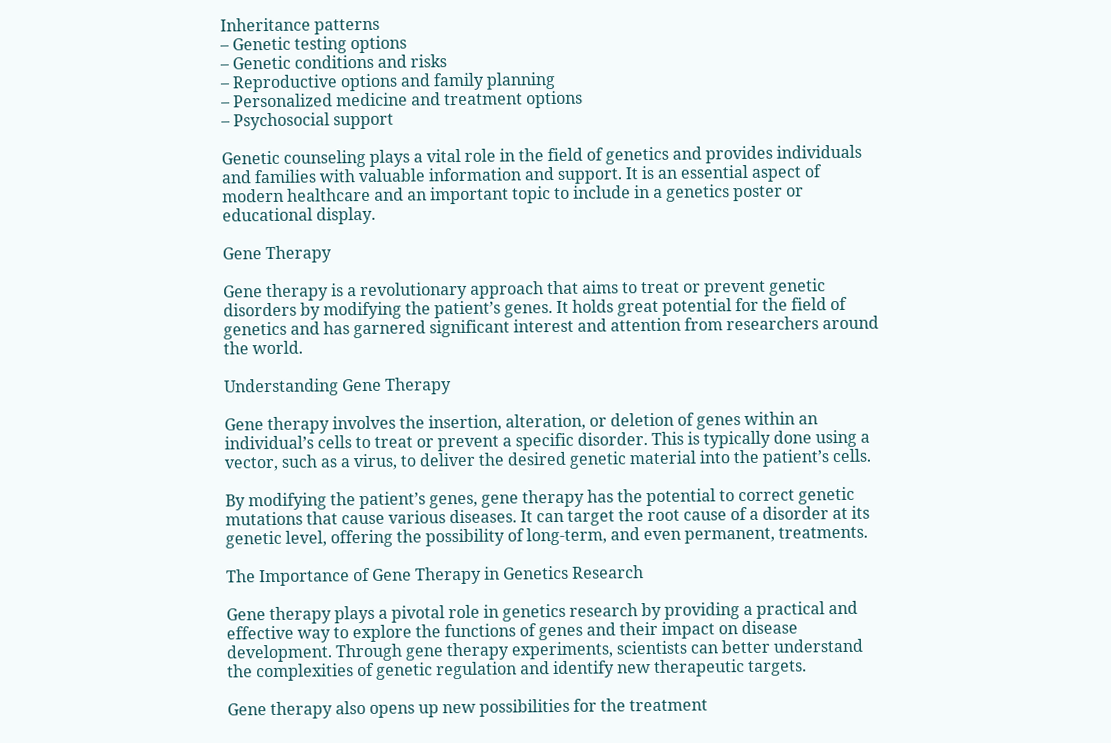Inheritance patterns
– Genetic testing options
– Genetic conditions and risks
– Reproductive options and family planning
– Personalized medicine and treatment options
– Psychosocial support

Genetic counseling plays a vital role in the field of genetics and provides individuals and families with valuable information and support. It is an essential aspect of modern healthcare and an important topic to include in a genetics poster or educational display.

Gene Therapy

Gene therapy is a revolutionary approach that aims to treat or prevent genetic disorders by modifying the patient’s genes. It holds great potential for the field of genetics and has garnered significant interest and attention from researchers around the world.

Understanding Gene Therapy

Gene therapy involves the insertion, alteration, or deletion of genes within an individual’s cells to treat or prevent a specific disorder. This is typically done using a vector, such as a virus, to deliver the desired genetic material into the patient’s cells.

By modifying the patient’s genes, gene therapy has the potential to correct genetic mutations that cause various diseases. It can target the root cause of a disorder at its genetic level, offering the possibility of long-term, and even permanent, treatments.

The Importance of Gene Therapy in Genetics Research

Gene therapy plays a pivotal role in genetics research by providing a practical and effective way to explore the functions of genes and their impact on disease development. Through gene therapy experiments, scientists can better understand the complexities of genetic regulation and identify new therapeutic targets.

Gene therapy also opens up new possibilities for the treatment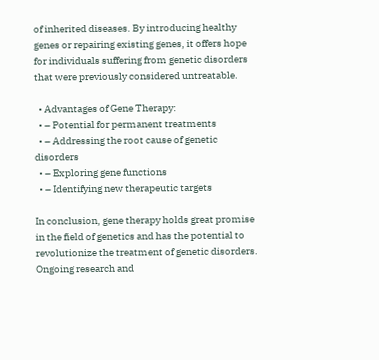of inherited diseases. By introducing healthy genes or repairing existing genes, it offers hope for individuals suffering from genetic disorders that were previously considered untreatable.

  • Advantages of Gene Therapy:
  • – Potential for permanent treatments
  • – Addressing the root cause of genetic disorders
  • – Exploring gene functions
  • – Identifying new therapeutic targets

In conclusion, gene therapy holds great promise in the field of genetics and has the potential to revolutionize the treatment of genetic disorders. Ongoing research and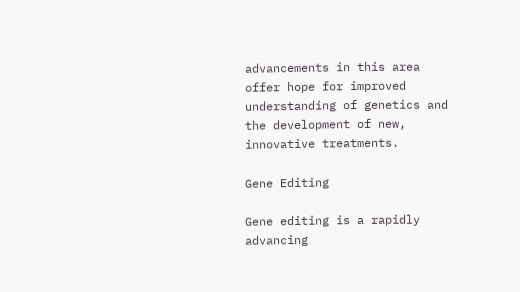advancements in this area offer hope for improved understanding of genetics and the development of new, innovative treatments.

Gene Editing

Gene editing is a rapidly advancing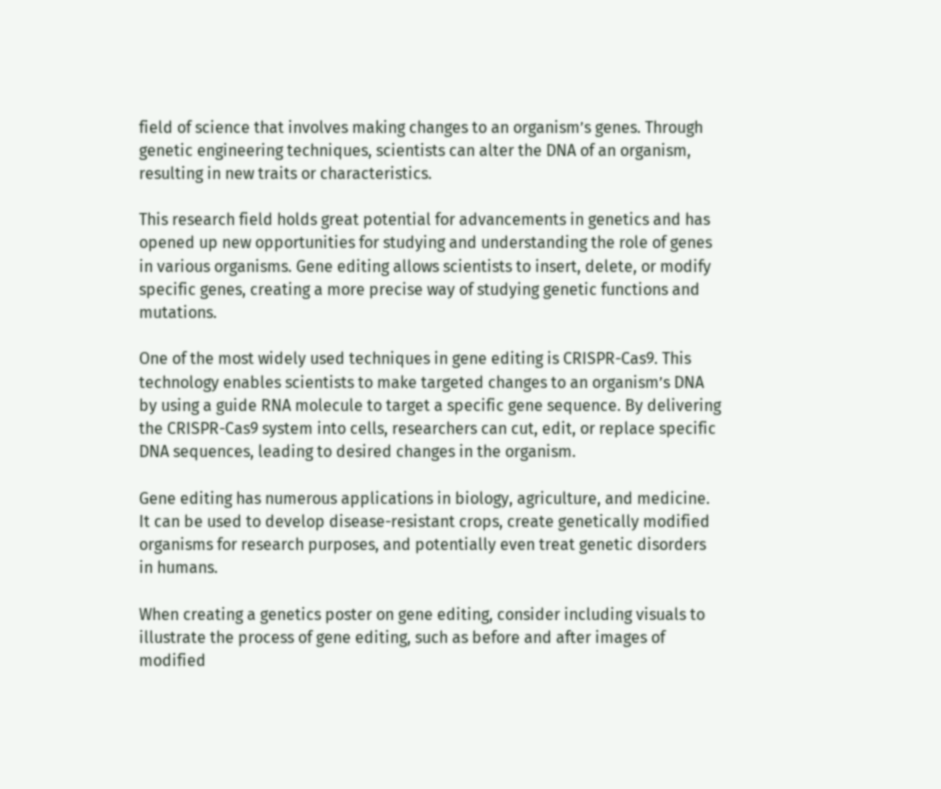field of science that involves making changes to an organism’s genes. Through genetic engineering techniques, scientists can alter the DNA of an organism, resulting in new traits or characteristics.

This research field holds great potential for advancements in genetics and has opened up new opportunities for studying and understanding the role of genes in various organisms. Gene editing allows scientists to insert, delete, or modify specific genes, creating a more precise way of studying genetic functions and mutations.

One of the most widely used techniques in gene editing is CRISPR-Cas9. This technology enables scientists to make targeted changes to an organism’s DNA by using a guide RNA molecule to target a specific gene sequence. By delivering the CRISPR-Cas9 system into cells, researchers can cut, edit, or replace specific DNA sequences, leading to desired changes in the organism.

Gene editing has numerous applications in biology, agriculture, and medicine. It can be used to develop disease-resistant crops, create genetically modified organisms for research purposes, and potentially even treat genetic disorders in humans.

When creating a genetics poster on gene editing, consider including visuals to illustrate the process of gene editing, such as before and after images of modified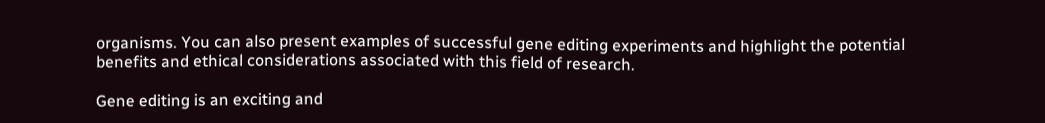organisms. You can also present examples of successful gene editing experiments and highlight the potential benefits and ethical considerations associated with this field of research.

Gene editing is an exciting and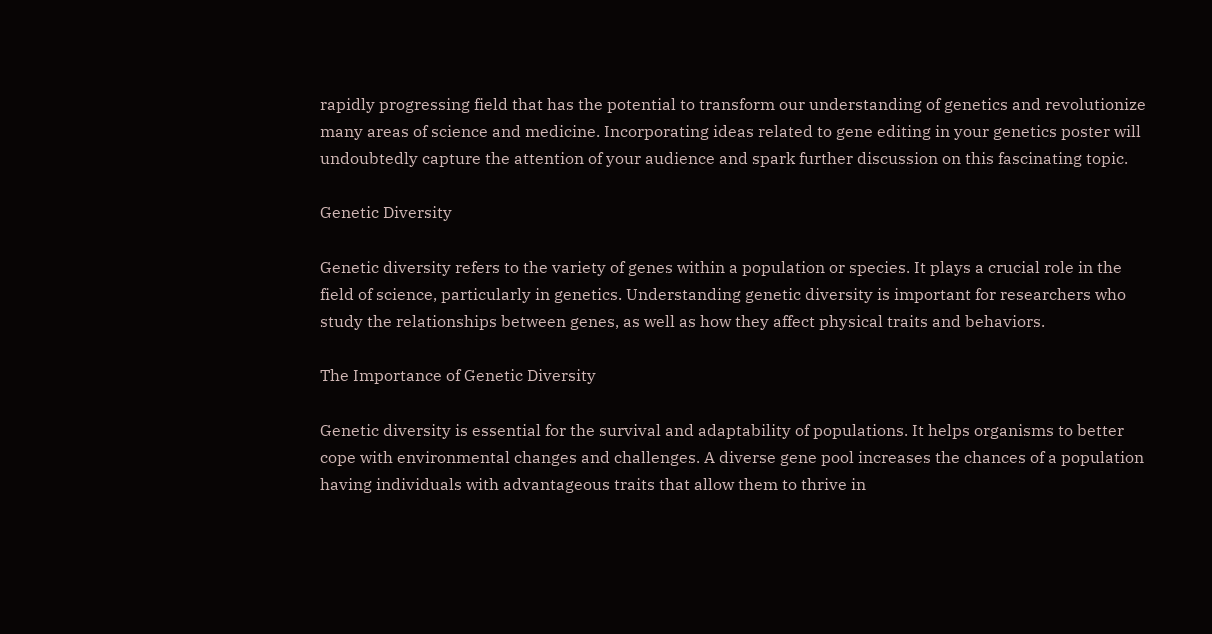rapidly progressing field that has the potential to transform our understanding of genetics and revolutionize many areas of science and medicine. Incorporating ideas related to gene editing in your genetics poster will undoubtedly capture the attention of your audience and spark further discussion on this fascinating topic.

Genetic Diversity

Genetic diversity refers to the variety of genes within a population or species. It plays a crucial role in the field of science, particularly in genetics. Understanding genetic diversity is important for researchers who study the relationships between genes, as well as how they affect physical traits and behaviors.

The Importance of Genetic Diversity

Genetic diversity is essential for the survival and adaptability of populations. It helps organisms to better cope with environmental changes and challenges. A diverse gene pool increases the chances of a population having individuals with advantageous traits that allow them to thrive in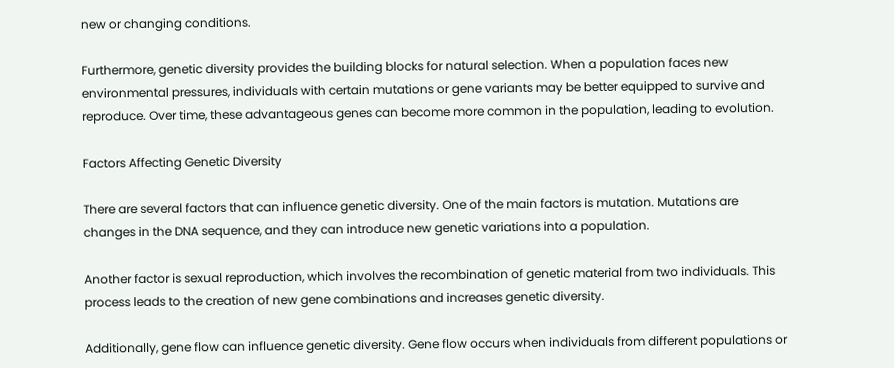new or changing conditions.

Furthermore, genetic diversity provides the building blocks for natural selection. When a population faces new environmental pressures, individuals with certain mutations or gene variants may be better equipped to survive and reproduce. Over time, these advantageous genes can become more common in the population, leading to evolution.

Factors Affecting Genetic Diversity

There are several factors that can influence genetic diversity. One of the main factors is mutation. Mutations are changes in the DNA sequence, and they can introduce new genetic variations into a population.

Another factor is sexual reproduction, which involves the recombination of genetic material from two individuals. This process leads to the creation of new gene combinations and increases genetic diversity.

Additionally, gene flow can influence genetic diversity. Gene flow occurs when individuals from different populations or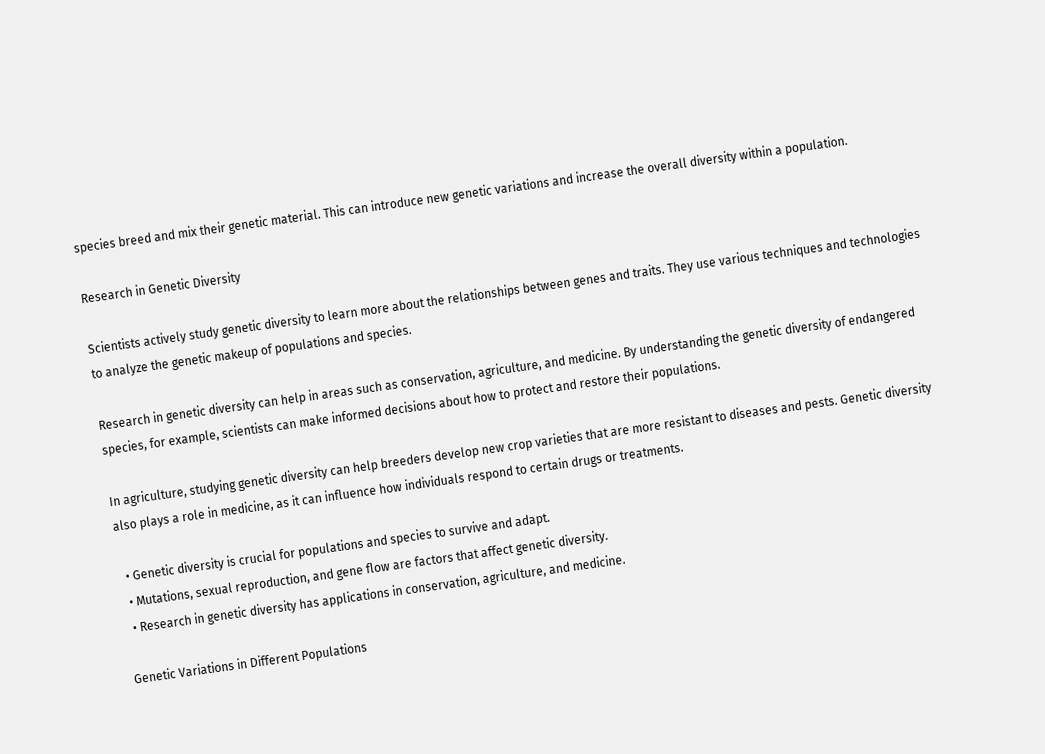species breed and mix their genetic material. This can introduce new genetic variations and increase the overall diversity within a population.

Research in Genetic Diversity

Scientists actively study genetic diversity to learn more about the relationships between genes and traits. They use various techniques and technologies to analyze the genetic makeup of populations and species.

Research in genetic diversity can help in areas such as conservation, agriculture, and medicine. By understanding the genetic diversity of endangered species, for example, scientists can make informed decisions about how to protect and restore their populations.

In agriculture, studying genetic diversity can help breeders develop new crop varieties that are more resistant to diseases and pests. Genetic diversity also plays a role in medicine, as it can influence how individuals respond to certain drugs or treatments.

  • Genetic diversity is crucial for populations and species to survive and adapt.
  • Mutations, sexual reproduction, and gene flow are factors that affect genetic diversity.
  • Research in genetic diversity has applications in conservation, agriculture, and medicine.

Genetic Variations in Different Populations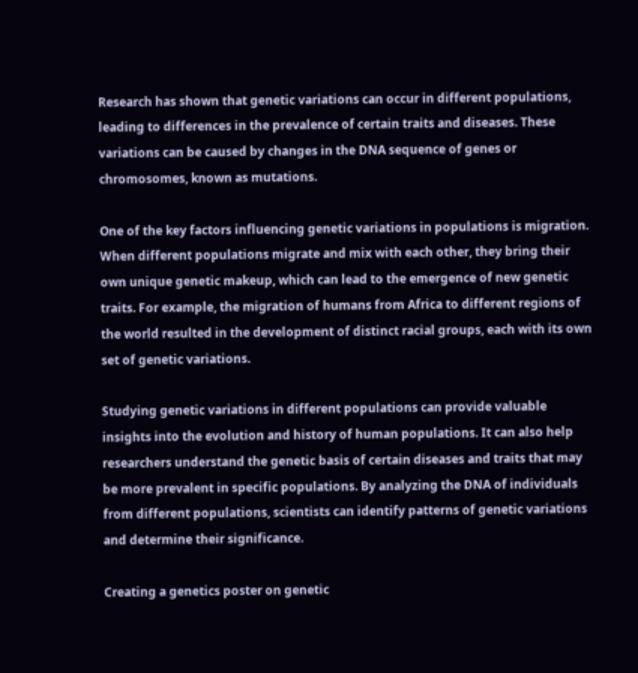Research has shown that genetic variations can occur in different populations, leading to differences in the prevalence of certain traits and diseases. These variations can be caused by changes in the DNA sequence of genes or chromosomes, known as mutations.

One of the key factors influencing genetic variations in populations is migration. When different populations migrate and mix with each other, they bring their own unique genetic makeup, which can lead to the emergence of new genetic traits. For example, the migration of humans from Africa to different regions of the world resulted in the development of distinct racial groups, each with its own set of genetic variations.

Studying genetic variations in different populations can provide valuable insights into the evolution and history of human populations. It can also help researchers understand the genetic basis of certain diseases and traits that may be more prevalent in specific populations. By analyzing the DNA of individuals from different populations, scientists can identify patterns of genetic variations and determine their significance.

Creating a genetics poster on genetic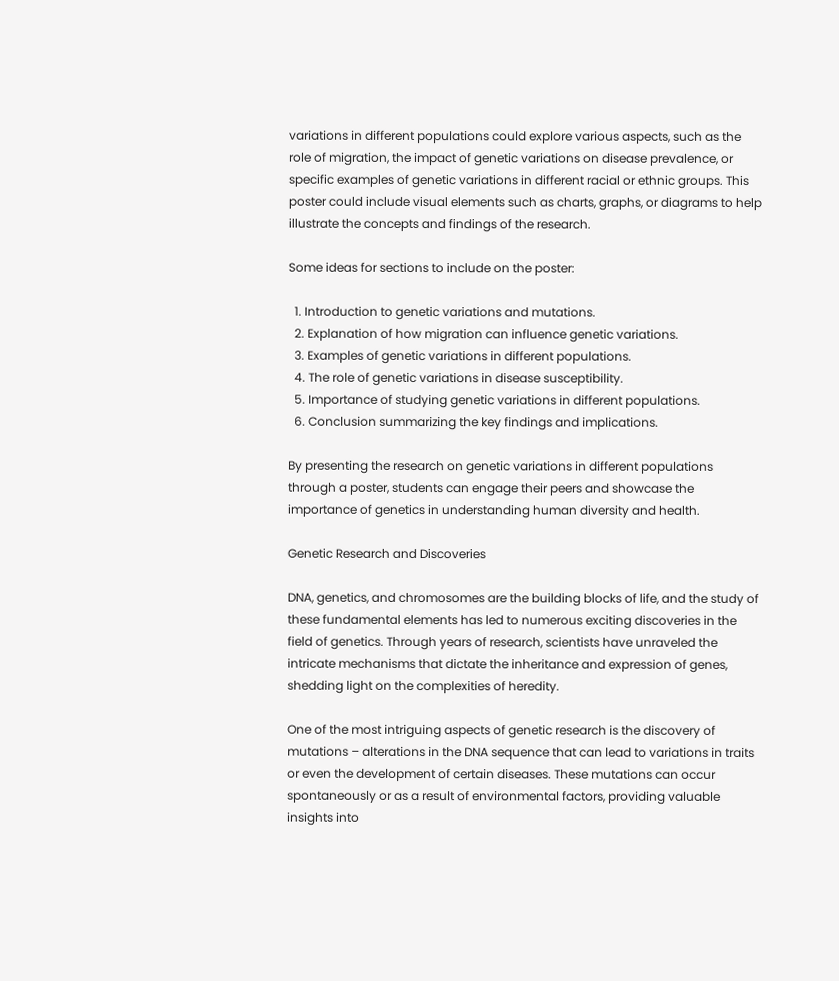variations in different populations could explore various aspects, such as the role of migration, the impact of genetic variations on disease prevalence, or specific examples of genetic variations in different racial or ethnic groups. This poster could include visual elements such as charts, graphs, or diagrams to help illustrate the concepts and findings of the research.

Some ideas for sections to include on the poster:

  1. Introduction to genetic variations and mutations.
  2. Explanation of how migration can influence genetic variations.
  3. Examples of genetic variations in different populations.
  4. The role of genetic variations in disease susceptibility.
  5. Importance of studying genetic variations in different populations.
  6. Conclusion summarizing the key findings and implications.

By presenting the research on genetic variations in different populations through a poster, students can engage their peers and showcase the importance of genetics in understanding human diversity and health.

Genetic Research and Discoveries

DNA, genetics, and chromosomes are the building blocks of life, and the study of these fundamental elements has led to numerous exciting discoveries in the field of genetics. Through years of research, scientists have unraveled the intricate mechanisms that dictate the inheritance and expression of genes, shedding light on the complexities of heredity.

One of the most intriguing aspects of genetic research is the discovery of mutations – alterations in the DNA sequence that can lead to variations in traits or even the development of certain diseases. These mutations can occur spontaneously or as a result of environmental factors, providing valuable insights into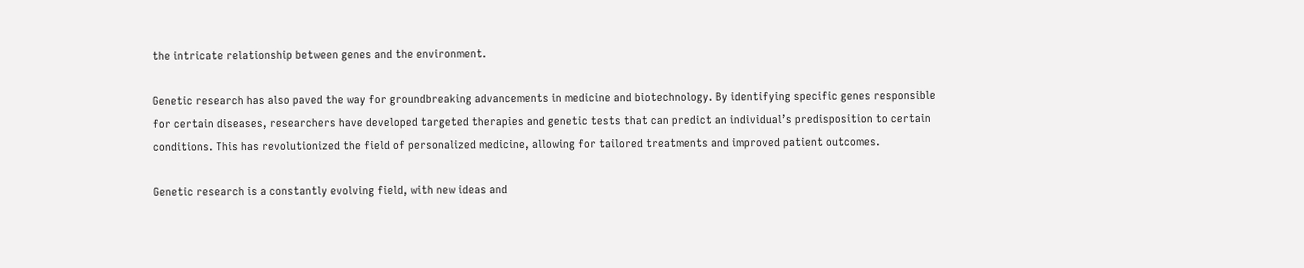the intricate relationship between genes and the environment.

Genetic research has also paved the way for groundbreaking advancements in medicine and biotechnology. By identifying specific genes responsible for certain diseases, researchers have developed targeted therapies and genetic tests that can predict an individual’s predisposition to certain conditions. This has revolutionized the field of personalized medicine, allowing for tailored treatments and improved patient outcomes.

Genetic research is a constantly evolving field, with new ideas and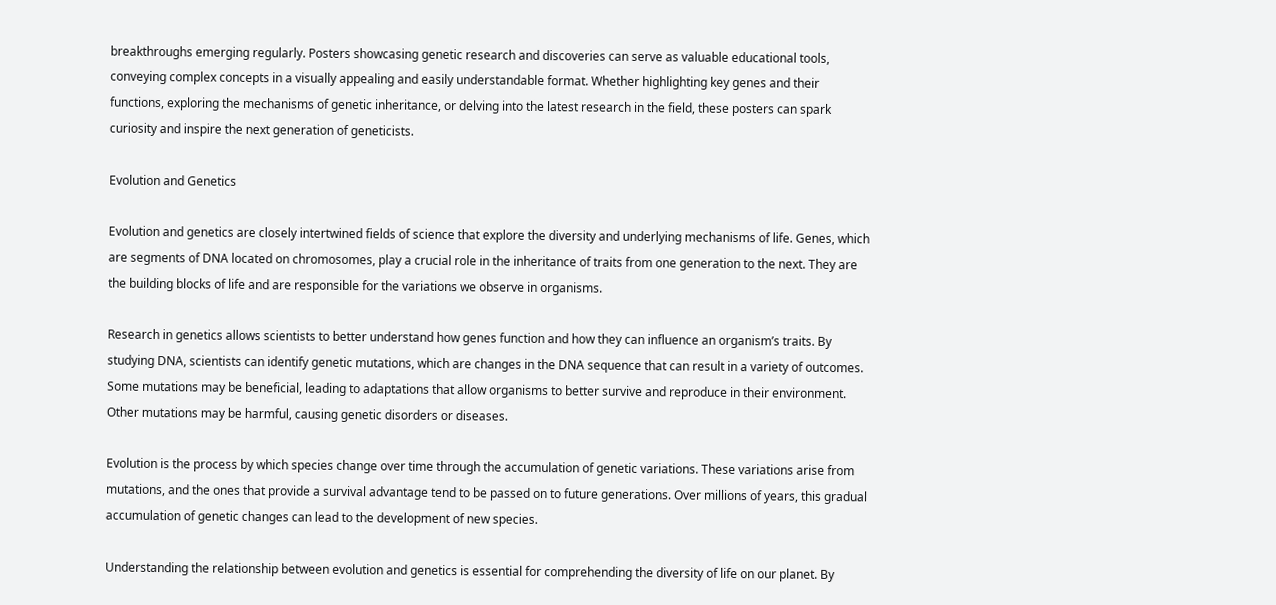breakthroughs emerging regularly. Posters showcasing genetic research and discoveries can serve as valuable educational tools, conveying complex concepts in a visually appealing and easily understandable format. Whether highlighting key genes and their functions, exploring the mechanisms of genetic inheritance, or delving into the latest research in the field, these posters can spark curiosity and inspire the next generation of geneticists.

Evolution and Genetics

Evolution and genetics are closely intertwined fields of science that explore the diversity and underlying mechanisms of life. Genes, which are segments of DNA located on chromosomes, play a crucial role in the inheritance of traits from one generation to the next. They are the building blocks of life and are responsible for the variations we observe in organisms.

Research in genetics allows scientists to better understand how genes function and how they can influence an organism’s traits. By studying DNA, scientists can identify genetic mutations, which are changes in the DNA sequence that can result in a variety of outcomes. Some mutations may be beneficial, leading to adaptations that allow organisms to better survive and reproduce in their environment. Other mutations may be harmful, causing genetic disorders or diseases.

Evolution is the process by which species change over time through the accumulation of genetic variations. These variations arise from mutations, and the ones that provide a survival advantage tend to be passed on to future generations. Over millions of years, this gradual accumulation of genetic changes can lead to the development of new species.

Understanding the relationship between evolution and genetics is essential for comprehending the diversity of life on our planet. By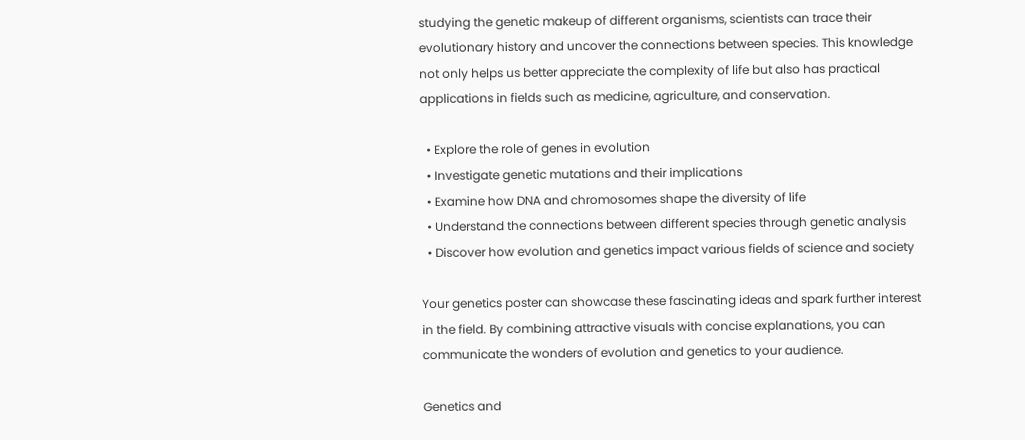studying the genetic makeup of different organisms, scientists can trace their evolutionary history and uncover the connections between species. This knowledge not only helps us better appreciate the complexity of life but also has practical applications in fields such as medicine, agriculture, and conservation.

  • Explore the role of genes in evolution
  • Investigate genetic mutations and their implications
  • Examine how DNA and chromosomes shape the diversity of life
  • Understand the connections between different species through genetic analysis
  • Discover how evolution and genetics impact various fields of science and society

Your genetics poster can showcase these fascinating ideas and spark further interest in the field. By combining attractive visuals with concise explanations, you can communicate the wonders of evolution and genetics to your audience.

Genetics and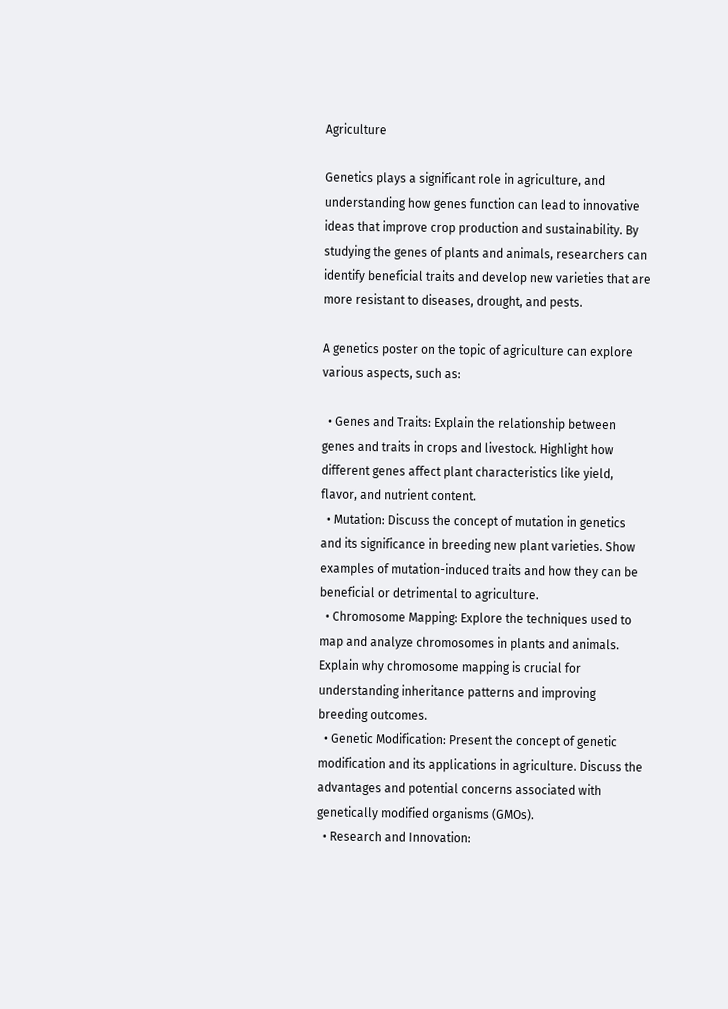Agriculture

Genetics plays a significant role in agriculture, and understanding how genes function can lead to innovative ideas that improve crop production and sustainability. By studying the genes of plants and animals, researchers can identify beneficial traits and develop new varieties that are more resistant to diseases, drought, and pests.

A genetics poster on the topic of agriculture can explore various aspects, such as:

  • Genes and Traits: Explain the relationship between genes and traits in crops and livestock. Highlight how different genes affect plant characteristics like yield, flavor, and nutrient content.
  • Mutation: Discuss the concept of mutation in genetics and its significance in breeding new plant varieties. Show examples of mutation-induced traits and how they can be beneficial or detrimental to agriculture.
  • Chromosome Mapping: Explore the techniques used to map and analyze chromosomes in plants and animals. Explain why chromosome mapping is crucial for understanding inheritance patterns and improving breeding outcomes.
  • Genetic Modification: Present the concept of genetic modification and its applications in agriculture. Discuss the advantages and potential concerns associated with genetically modified organisms (GMOs).
  • Research and Innovation: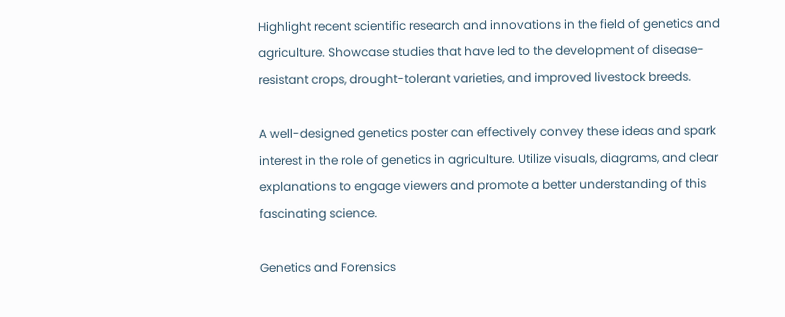Highlight recent scientific research and innovations in the field of genetics and agriculture. Showcase studies that have led to the development of disease-resistant crops, drought-tolerant varieties, and improved livestock breeds.

A well-designed genetics poster can effectively convey these ideas and spark interest in the role of genetics in agriculture. Utilize visuals, diagrams, and clear explanations to engage viewers and promote a better understanding of this fascinating science.

Genetics and Forensics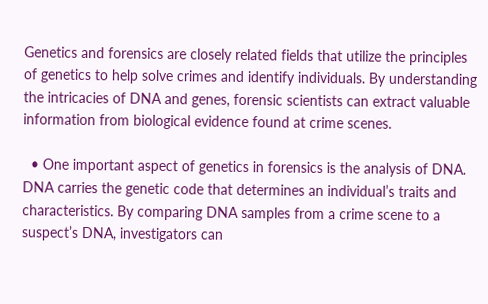Genetics and forensics are closely related fields that utilize the principles of genetics to help solve crimes and identify individuals. By understanding the intricacies of DNA and genes, forensic scientists can extract valuable information from biological evidence found at crime scenes.

  • One important aspect of genetics in forensics is the analysis of DNA. DNA carries the genetic code that determines an individual’s traits and characteristics. By comparing DNA samples from a crime scene to a suspect’s DNA, investigators can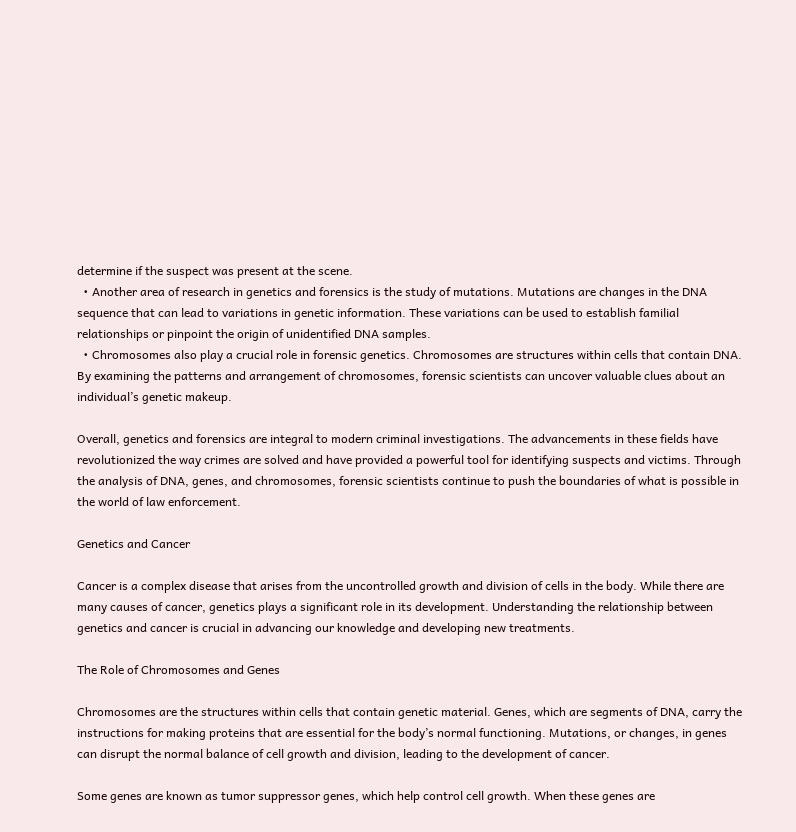determine if the suspect was present at the scene.
  • Another area of research in genetics and forensics is the study of mutations. Mutations are changes in the DNA sequence that can lead to variations in genetic information. These variations can be used to establish familial relationships or pinpoint the origin of unidentified DNA samples.
  • Chromosomes also play a crucial role in forensic genetics. Chromosomes are structures within cells that contain DNA. By examining the patterns and arrangement of chromosomes, forensic scientists can uncover valuable clues about an individual’s genetic makeup.

Overall, genetics and forensics are integral to modern criminal investigations. The advancements in these fields have revolutionized the way crimes are solved and have provided a powerful tool for identifying suspects and victims. Through the analysis of DNA, genes, and chromosomes, forensic scientists continue to push the boundaries of what is possible in the world of law enforcement.

Genetics and Cancer

Cancer is a complex disease that arises from the uncontrolled growth and division of cells in the body. While there are many causes of cancer, genetics plays a significant role in its development. Understanding the relationship between genetics and cancer is crucial in advancing our knowledge and developing new treatments.

The Role of Chromosomes and Genes

Chromosomes are the structures within cells that contain genetic material. Genes, which are segments of DNA, carry the instructions for making proteins that are essential for the body’s normal functioning. Mutations, or changes, in genes can disrupt the normal balance of cell growth and division, leading to the development of cancer.

Some genes are known as tumor suppressor genes, which help control cell growth. When these genes are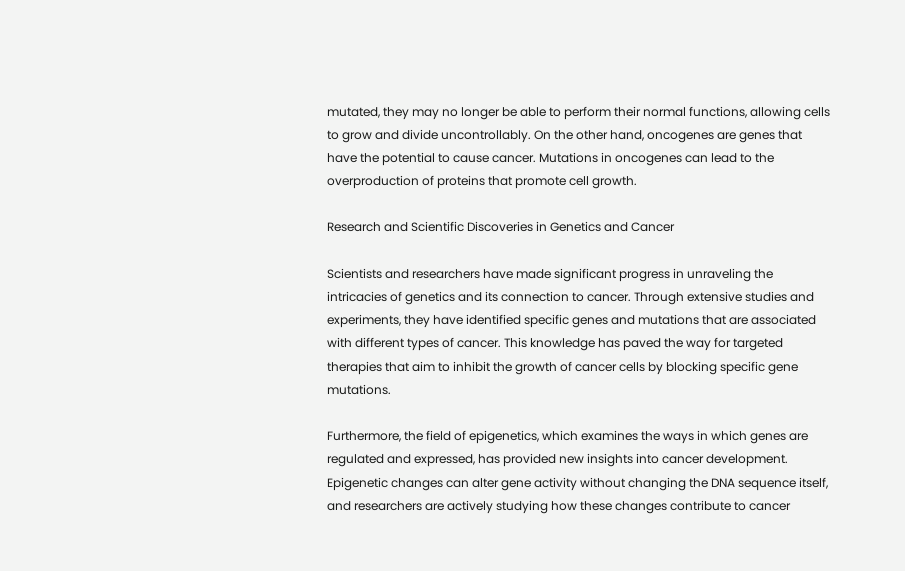mutated, they may no longer be able to perform their normal functions, allowing cells to grow and divide uncontrollably. On the other hand, oncogenes are genes that have the potential to cause cancer. Mutations in oncogenes can lead to the overproduction of proteins that promote cell growth.

Research and Scientific Discoveries in Genetics and Cancer

Scientists and researchers have made significant progress in unraveling the intricacies of genetics and its connection to cancer. Through extensive studies and experiments, they have identified specific genes and mutations that are associated with different types of cancer. This knowledge has paved the way for targeted therapies that aim to inhibit the growth of cancer cells by blocking specific gene mutations.

Furthermore, the field of epigenetics, which examines the ways in which genes are regulated and expressed, has provided new insights into cancer development. Epigenetic changes can alter gene activity without changing the DNA sequence itself, and researchers are actively studying how these changes contribute to cancer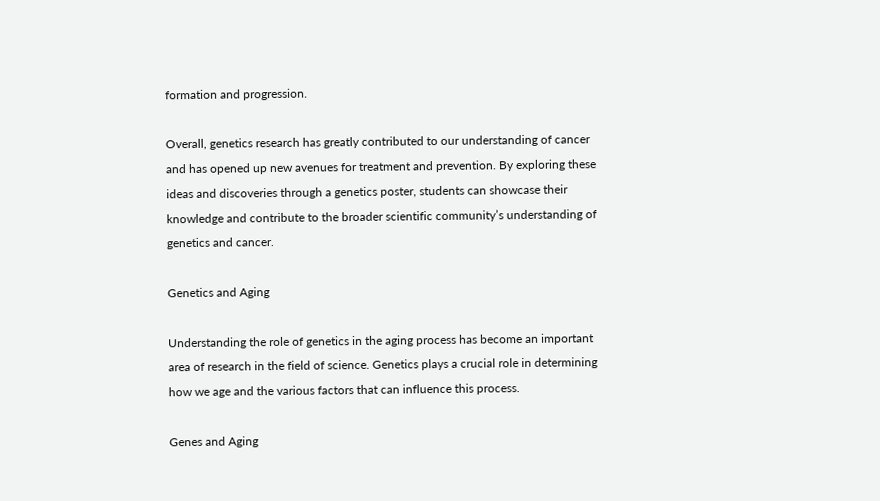formation and progression.

Overall, genetics research has greatly contributed to our understanding of cancer and has opened up new avenues for treatment and prevention. By exploring these ideas and discoveries through a genetics poster, students can showcase their knowledge and contribute to the broader scientific community’s understanding of genetics and cancer.

Genetics and Aging

Understanding the role of genetics in the aging process has become an important area of research in the field of science. Genetics plays a crucial role in determining how we age and the various factors that can influence this process.

Genes and Aging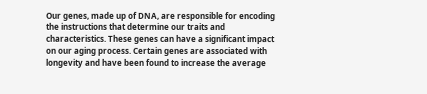Our genes, made up of DNA, are responsible for encoding the instructions that determine our traits and characteristics. These genes can have a significant impact on our aging process. Certain genes are associated with longevity and have been found to increase the average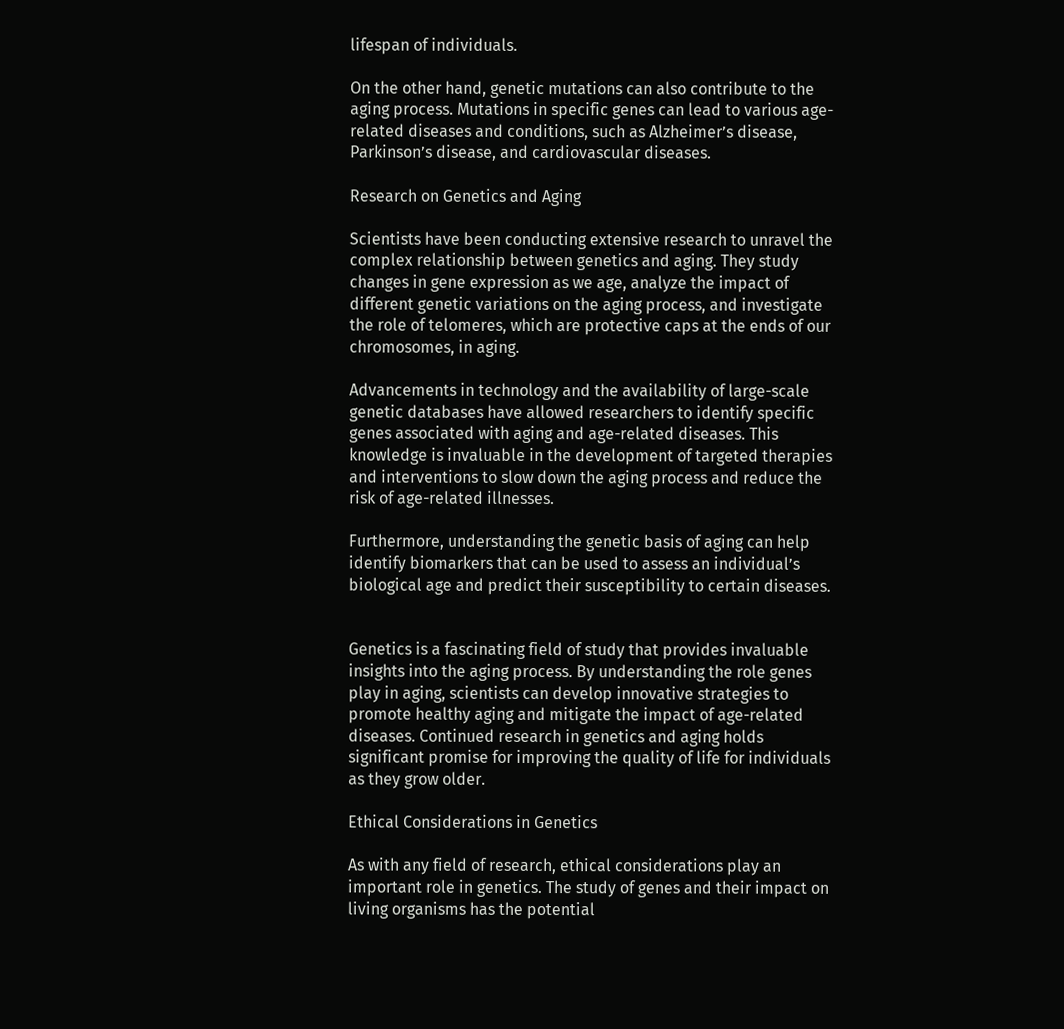lifespan of individuals.

On the other hand, genetic mutations can also contribute to the aging process. Mutations in specific genes can lead to various age-related diseases and conditions, such as Alzheimer’s disease, Parkinson’s disease, and cardiovascular diseases.

Research on Genetics and Aging

Scientists have been conducting extensive research to unravel the complex relationship between genetics and aging. They study changes in gene expression as we age, analyze the impact of different genetic variations on the aging process, and investigate the role of telomeres, which are protective caps at the ends of our chromosomes, in aging.

Advancements in technology and the availability of large-scale genetic databases have allowed researchers to identify specific genes associated with aging and age-related diseases. This knowledge is invaluable in the development of targeted therapies and interventions to slow down the aging process and reduce the risk of age-related illnesses.

Furthermore, understanding the genetic basis of aging can help identify biomarkers that can be used to assess an individual’s biological age and predict their susceptibility to certain diseases.


Genetics is a fascinating field of study that provides invaluable insights into the aging process. By understanding the role genes play in aging, scientists can develop innovative strategies to promote healthy aging and mitigate the impact of age-related diseases. Continued research in genetics and aging holds significant promise for improving the quality of life for individuals as they grow older.

Ethical Considerations in Genetics

As with any field of research, ethical considerations play an important role in genetics. The study of genes and their impact on living organisms has the potential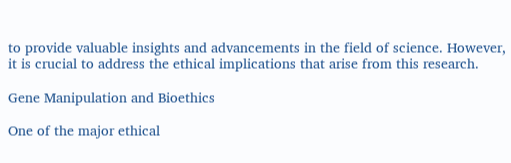to provide valuable insights and advancements in the field of science. However, it is crucial to address the ethical implications that arise from this research.

Gene Manipulation and Bioethics

One of the major ethical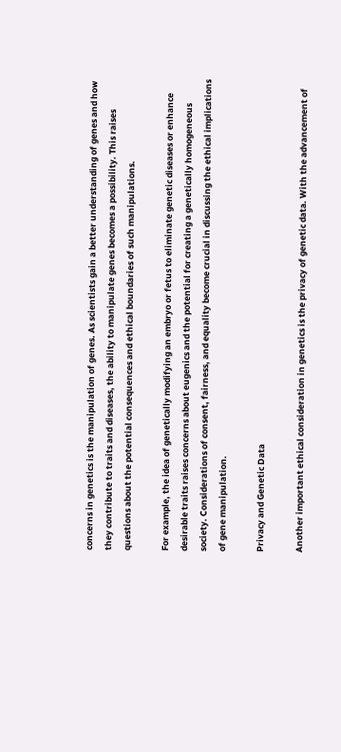concerns in genetics is the manipulation of genes. As scientists gain a better understanding of genes and how they contribute to traits and diseases, the ability to manipulate genes becomes a possibility. This raises questions about the potential consequences and ethical boundaries of such manipulations.

For example, the idea of genetically modifying an embryo or fetus to eliminate genetic diseases or enhance desirable traits raises concerns about eugenics and the potential for creating a genetically homogeneous society. Considerations of consent, fairness, and equality become crucial in discussing the ethical implications of gene manipulation.

Privacy and Genetic Data

Another important ethical consideration in genetics is the privacy of genetic data. With the advancement of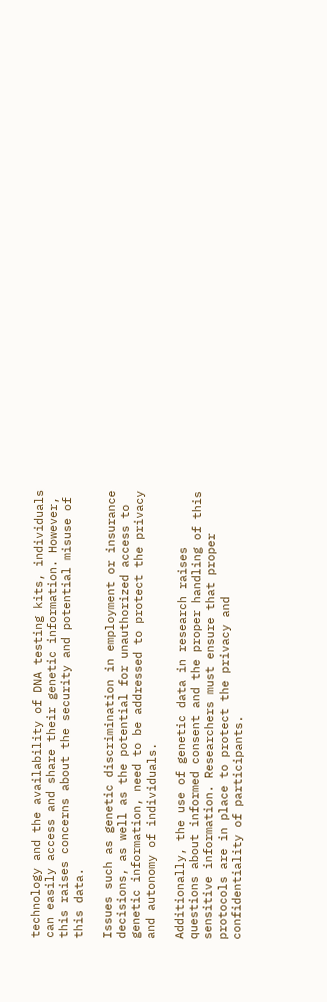technology and the availability of DNA testing kits, individuals can easily access and share their genetic information. However, this raises concerns about the security and potential misuse of this data.

Issues such as genetic discrimination in employment or insurance decisions, as well as the potential for unauthorized access to genetic information, need to be addressed to protect the privacy and autonomy of individuals.

Additionally, the use of genetic data in research raises questions about informed consent and the proper handling of this sensitive information. Researchers must ensure that proper protocols are in place to protect the privacy and confidentiality of participants.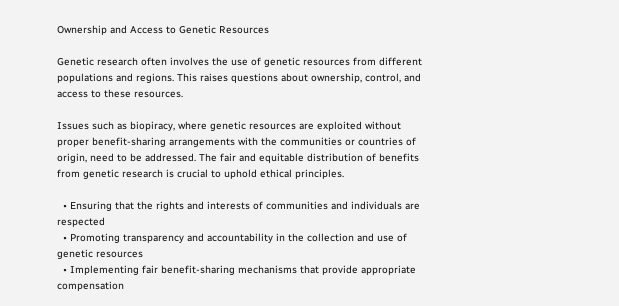Ownership and Access to Genetic Resources

Genetic research often involves the use of genetic resources from different populations and regions. This raises questions about ownership, control, and access to these resources.

Issues such as biopiracy, where genetic resources are exploited without proper benefit-sharing arrangements with the communities or countries of origin, need to be addressed. The fair and equitable distribution of benefits from genetic research is crucial to uphold ethical principles.

  • Ensuring that the rights and interests of communities and individuals are respected
  • Promoting transparency and accountability in the collection and use of genetic resources
  • Implementing fair benefit-sharing mechanisms that provide appropriate compensation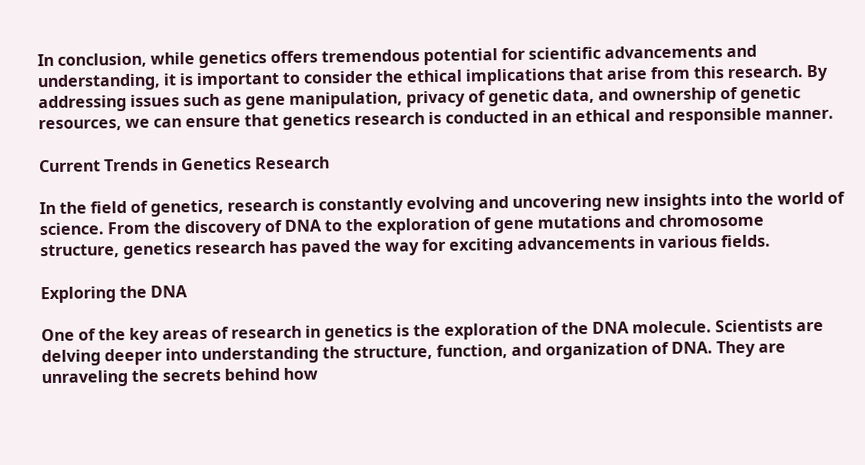In conclusion, while genetics offers tremendous potential for scientific advancements and understanding, it is important to consider the ethical implications that arise from this research. By addressing issues such as gene manipulation, privacy of genetic data, and ownership of genetic resources, we can ensure that genetics research is conducted in an ethical and responsible manner.

Current Trends in Genetics Research

In the field of genetics, research is constantly evolving and uncovering new insights into the world of science. From the discovery of DNA to the exploration of gene mutations and chromosome structure, genetics research has paved the way for exciting advancements in various fields.

Exploring the DNA

One of the key areas of research in genetics is the exploration of the DNA molecule. Scientists are delving deeper into understanding the structure, function, and organization of DNA. They are unraveling the secrets behind how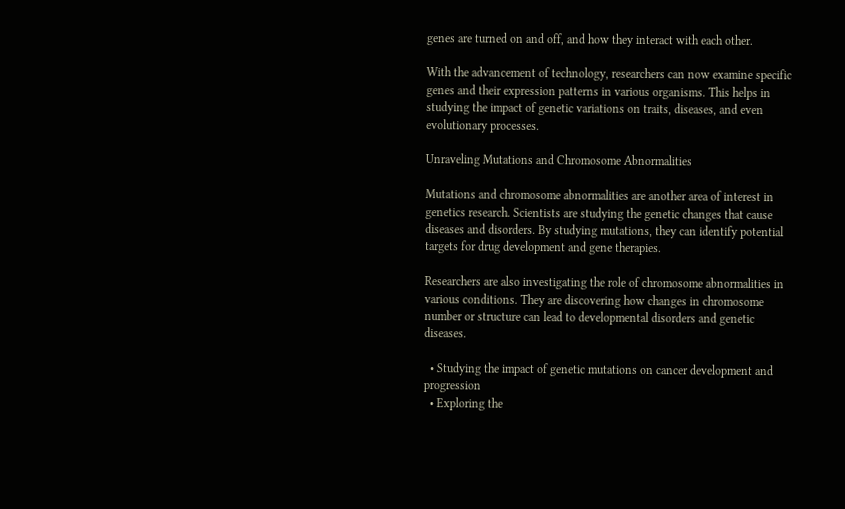genes are turned on and off, and how they interact with each other.

With the advancement of technology, researchers can now examine specific genes and their expression patterns in various organisms. This helps in studying the impact of genetic variations on traits, diseases, and even evolutionary processes.

Unraveling Mutations and Chromosome Abnormalities

Mutations and chromosome abnormalities are another area of interest in genetics research. Scientists are studying the genetic changes that cause diseases and disorders. By studying mutations, they can identify potential targets for drug development and gene therapies.

Researchers are also investigating the role of chromosome abnormalities in various conditions. They are discovering how changes in chromosome number or structure can lead to developmental disorders and genetic diseases.

  • Studying the impact of genetic mutations on cancer development and progression
  • Exploring the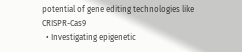potential of gene editing technologies like CRISPR-Cas9
  • Investigating epigenetic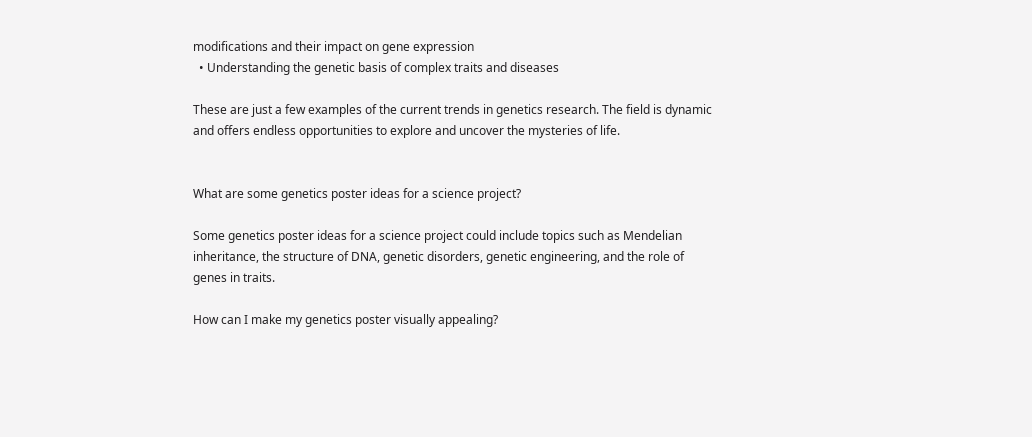modifications and their impact on gene expression
  • Understanding the genetic basis of complex traits and diseases

These are just a few examples of the current trends in genetics research. The field is dynamic and offers endless opportunities to explore and uncover the mysteries of life.


What are some genetics poster ideas for a science project?

Some genetics poster ideas for a science project could include topics such as Mendelian inheritance, the structure of DNA, genetic disorders, genetic engineering, and the role of genes in traits.

How can I make my genetics poster visually appealing?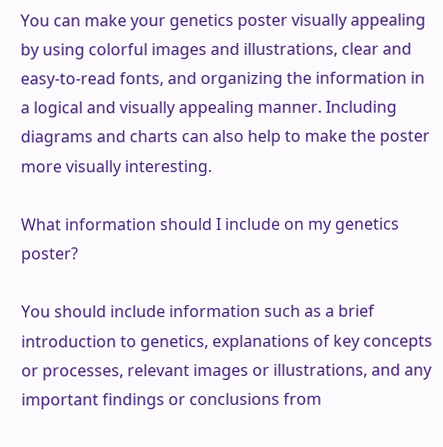You can make your genetics poster visually appealing by using colorful images and illustrations, clear and easy-to-read fonts, and organizing the information in a logical and visually appealing manner. Including diagrams and charts can also help to make the poster more visually interesting.

What information should I include on my genetics poster?

You should include information such as a brief introduction to genetics, explanations of key concepts or processes, relevant images or illustrations, and any important findings or conclusions from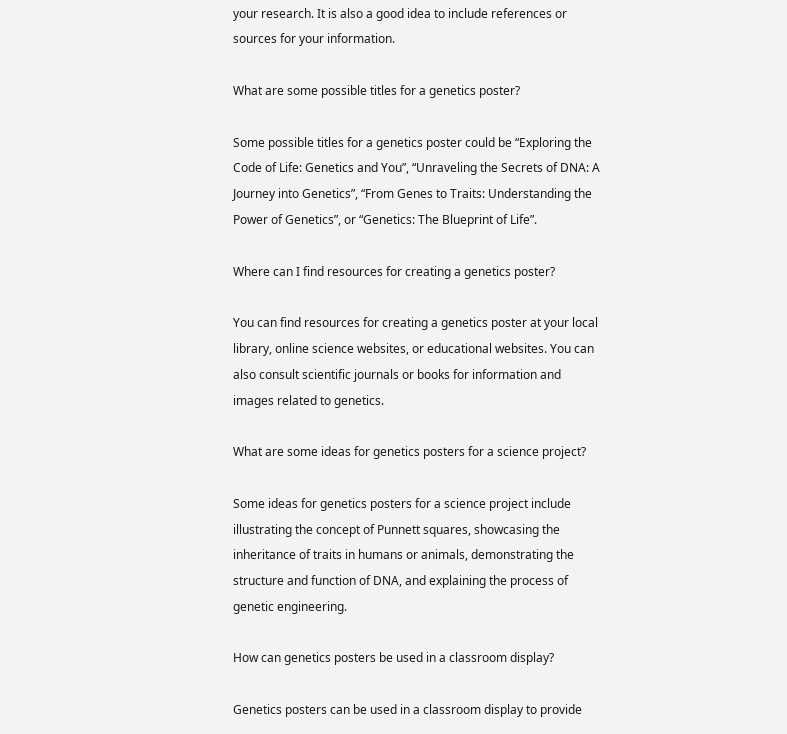your research. It is also a good idea to include references or sources for your information.

What are some possible titles for a genetics poster?

Some possible titles for a genetics poster could be “Exploring the Code of Life: Genetics and You”, “Unraveling the Secrets of DNA: A Journey into Genetics”, “From Genes to Traits: Understanding the Power of Genetics”, or “Genetics: The Blueprint of Life”.

Where can I find resources for creating a genetics poster?

You can find resources for creating a genetics poster at your local library, online science websites, or educational websites. You can also consult scientific journals or books for information and images related to genetics.

What are some ideas for genetics posters for a science project?

Some ideas for genetics posters for a science project include illustrating the concept of Punnett squares, showcasing the inheritance of traits in humans or animals, demonstrating the structure and function of DNA, and explaining the process of genetic engineering.

How can genetics posters be used in a classroom display?

Genetics posters can be used in a classroom display to provide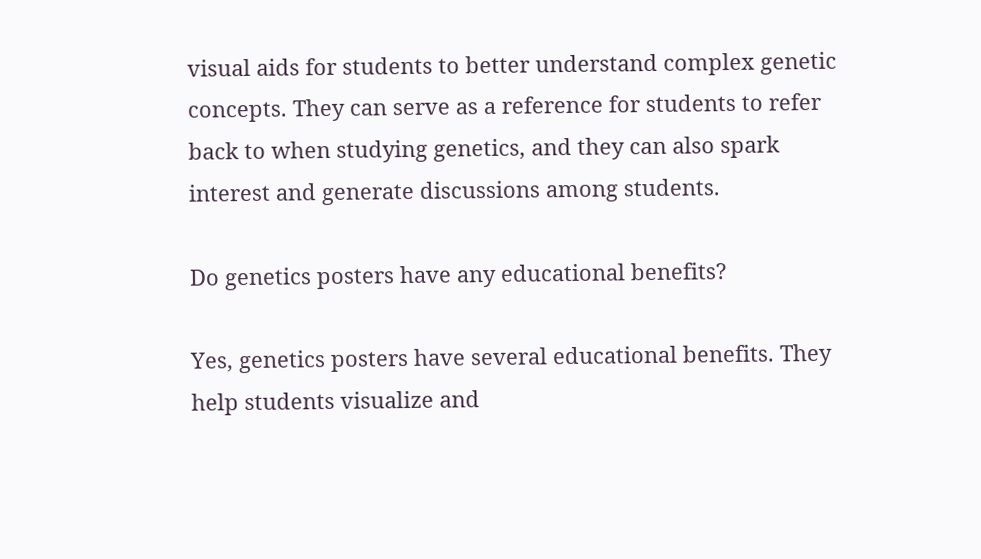visual aids for students to better understand complex genetic concepts. They can serve as a reference for students to refer back to when studying genetics, and they can also spark interest and generate discussions among students.

Do genetics posters have any educational benefits?

Yes, genetics posters have several educational benefits. They help students visualize and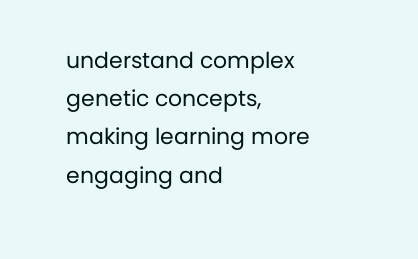understand complex genetic concepts, making learning more engaging and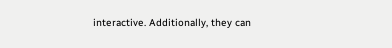interactive. Additionally, they can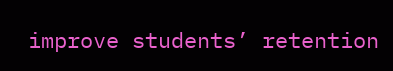improve students’ retention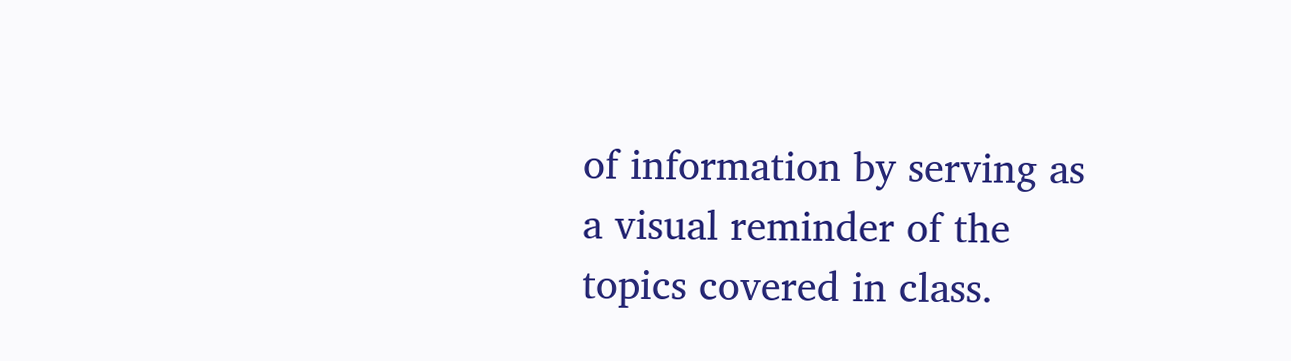of information by serving as a visual reminder of the topics covered in class.